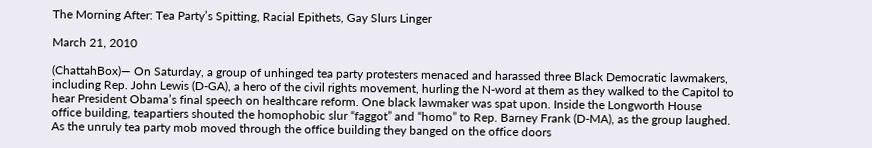The Morning After: Tea Party’s Spitting, Racial Epithets, Gay Slurs Linger

March 21, 2010

(ChattahBox)— On Saturday, a group of unhinged tea party protesters menaced and harassed three Black Democratic lawmakers, including Rep. John Lewis (D-GA), a hero of the civil rights movement, hurling the N-word at them as they walked to the Capitol to hear President Obama’s final speech on healthcare reform. One black lawmaker was spat upon. Inside the Longworth House office building, teapartiers shouted the homophobic slur “faggot” and “homo” to Rep. Barney Frank (D-MA), as the group laughed. As the unruly tea party mob moved through the office building they banged on the office doors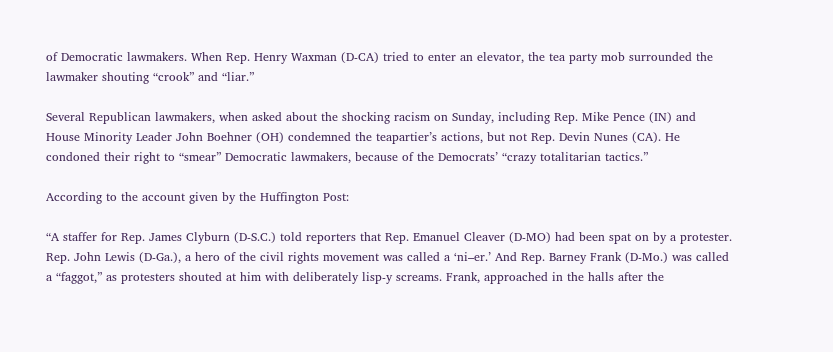of Democratic lawmakers. When Rep. Henry Waxman (D-CA) tried to enter an elevator, the tea party mob surrounded the lawmaker shouting “crook” and “liar.”

Several Republican lawmakers, when asked about the shocking racism on Sunday, including Rep. Mike Pence (IN) and House Minority Leader John Boehner (OH) condemned the teapartier’s actions, but not Rep. Devin Nunes (CA). He condoned their right to “smear” Democratic lawmakers, because of the Democrats’ “crazy totalitarian tactics.”

According to the account given by the Huffington Post:

“A staffer for Rep. James Clyburn (D-S.C.) told reporters that Rep. Emanuel Cleaver (D-MO) had been spat on by a protester. Rep. John Lewis (D-Ga.), a hero of the civil rights movement was called a ‘ni–er.’ And Rep. Barney Frank (D-Mo.) was called a “faggot,” as protesters shouted at him with deliberately lisp-y screams. Frank, approached in the halls after the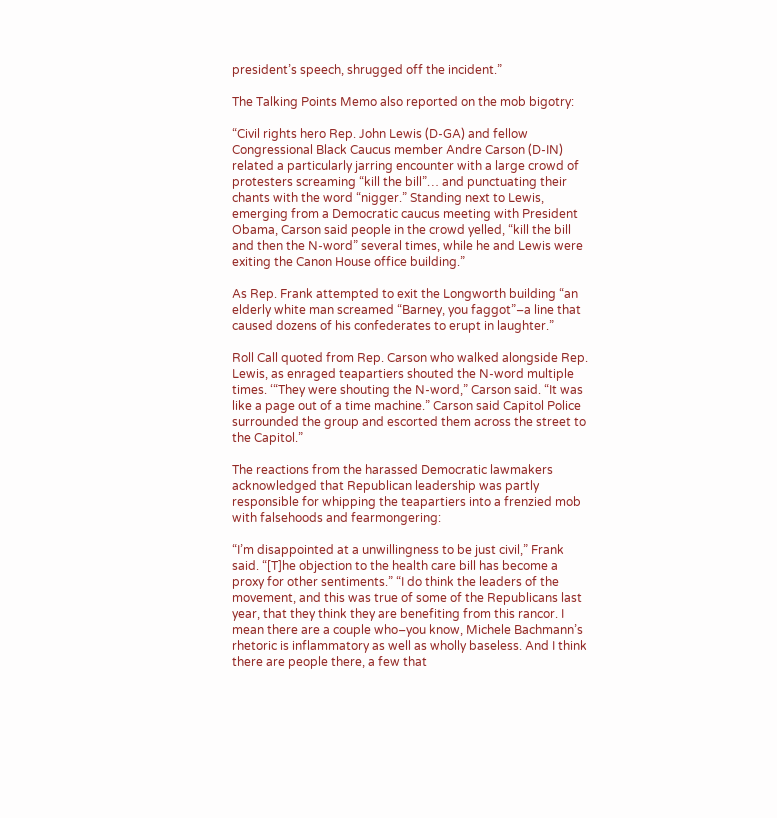president’s speech, shrugged off the incident.”

The Talking Points Memo also reported on the mob bigotry:

“Civil rights hero Rep. John Lewis (D-GA) and fellow Congressional Black Caucus member Andre Carson (D-IN) related a particularly jarring encounter with a large crowd of protesters screaming “kill the bill”… and punctuating their chants with the word “nigger.” Standing next to Lewis, emerging from a Democratic caucus meeting with President Obama, Carson said people in the crowd yelled, “kill the bill and then the N-word” several times, while he and Lewis were exiting the Canon House office building.”

As Rep. Frank attempted to exit the Longworth building “an elderly white man screamed “Barney, you faggot”–a line that caused dozens of his confederates to erupt in laughter.”

Roll Call quoted from Rep. Carson who walked alongside Rep. Lewis, as enraged teapartiers shouted the N-word multiple times. ‘“They were shouting the N-word,” Carson said. “It was like a page out of a time machine.” Carson said Capitol Police surrounded the group and escorted them across the street to the Capitol.”

The reactions from the harassed Democratic lawmakers acknowledged that Republican leadership was partly responsible for whipping the teapartiers into a frenzied mob with falsehoods and fearmongering:

“I’m disappointed at a unwillingness to be just civil,” Frank said. “[T]he objection to the health care bill has become a proxy for other sentiments.” “I do think the leaders of the movement, and this was true of some of the Republicans last year, that they think they are benefiting from this rancor. I mean there are a couple who–you know, Michele Bachmann’s rhetoric is inflammatory as well as wholly baseless. And I think there are people there, a few that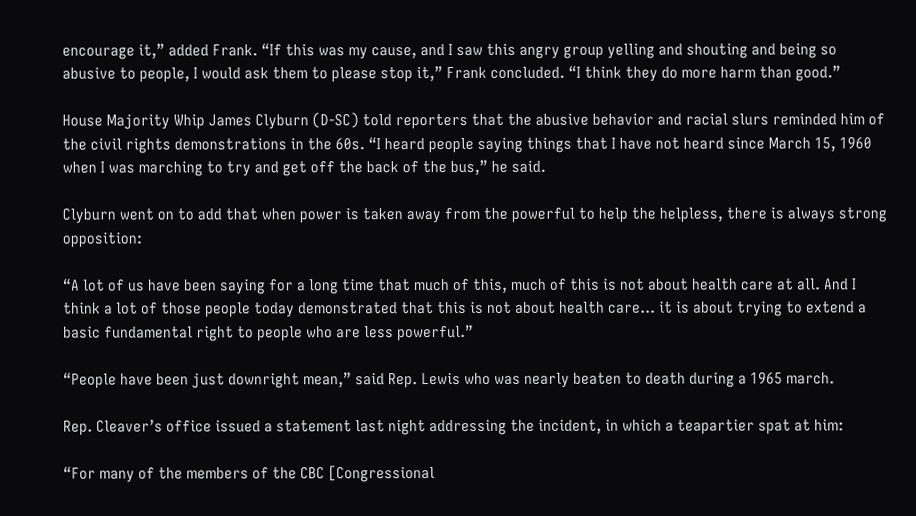encourage it,” added Frank. “If this was my cause, and I saw this angry group yelling and shouting and being so abusive to people, I would ask them to please stop it,” Frank concluded. “I think they do more harm than good.”

House Majority Whip James Clyburn (D-SC) told reporters that the abusive behavior and racial slurs reminded him of the civil rights demonstrations in the 60s. “I heard people saying things that I have not heard since March 15, 1960 when I was marching to try and get off the back of the bus,” he said.

Clyburn went on to add that when power is taken away from the powerful to help the helpless, there is always strong opposition:

“A lot of us have been saying for a long time that much of this, much of this is not about health care at all. And I think a lot of those people today demonstrated that this is not about health care… it is about trying to extend a basic fundamental right to people who are less powerful.”

“People have been just downright mean,” said Rep. Lewis who was nearly beaten to death during a 1965 march.

Rep. Cleaver’s office issued a statement last night addressing the incident, in which a teapartier spat at him:

“For many of the members of the CBC [Congressional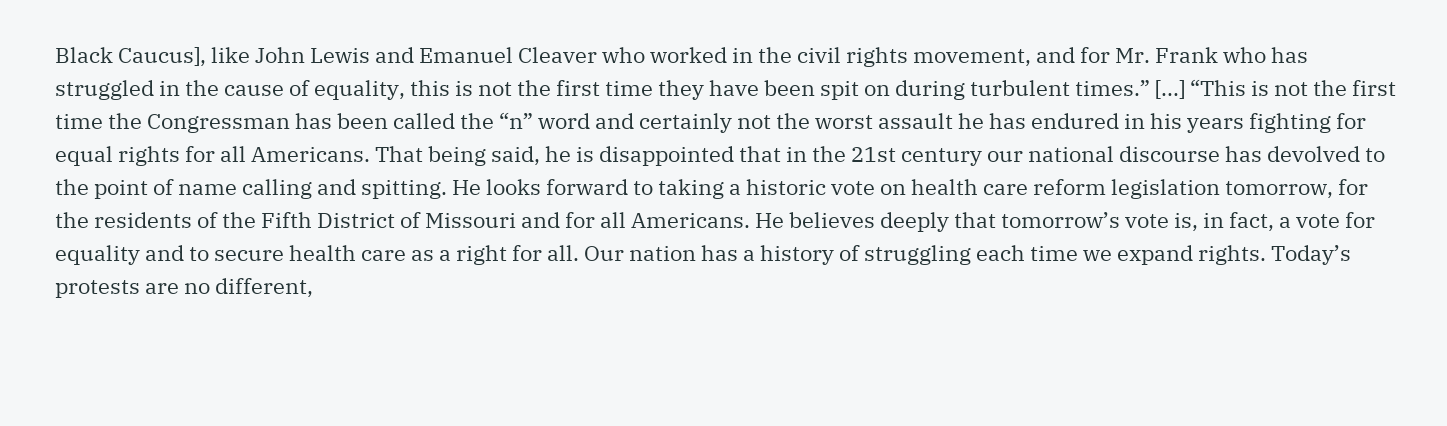Black Caucus], like John Lewis and Emanuel Cleaver who worked in the civil rights movement, and for Mr. Frank who has struggled in the cause of equality, this is not the first time they have been spit on during turbulent times.” [...] “This is not the first time the Congressman has been called the “n” word and certainly not the worst assault he has endured in his years fighting for equal rights for all Americans. That being said, he is disappointed that in the 21st century our national discourse has devolved to the point of name calling and spitting. He looks forward to taking a historic vote on health care reform legislation tomorrow, for the residents of the Fifth District of Missouri and for all Americans. He believes deeply that tomorrow’s vote is, in fact, a vote for equality and to secure health care as a right for all. Our nation has a history of struggling each time we expand rights. Today’s protests are no different,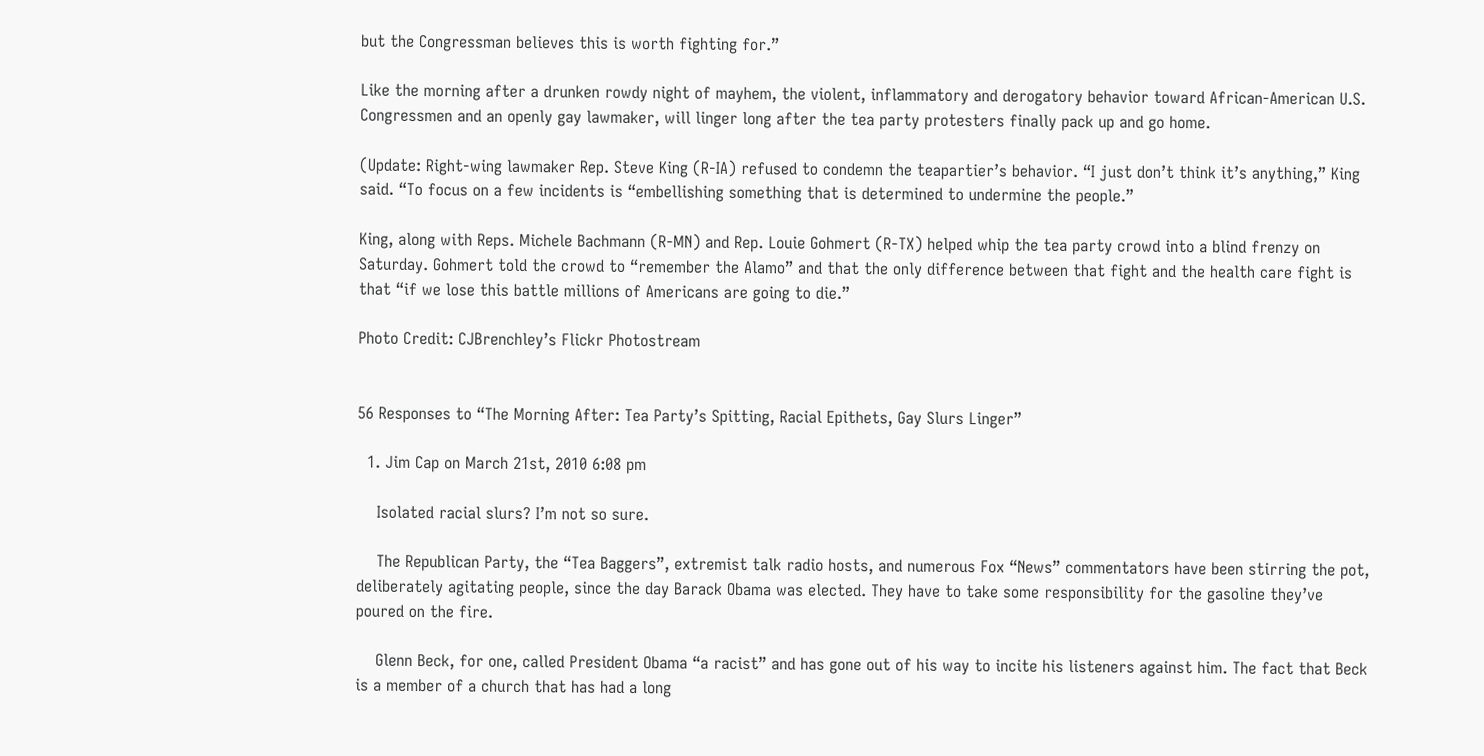but the Congressman believes this is worth fighting for.”

Like the morning after a drunken rowdy night of mayhem, the violent, inflammatory and derogatory behavior toward African-American U.S. Congressmen and an openly gay lawmaker, will linger long after the tea party protesters finally pack up and go home.

(Update: Right-wing lawmaker Rep. Steve King (R-IA) refused to condemn the teapartier’s behavior. “I just don’t think it’s anything,” King said. “To focus on a few incidents is “embellishing something that is determined to undermine the people.”

King, along with Reps. Michele Bachmann (R-MN) and Rep. Louie Gohmert (R-TX) helped whip the tea party crowd into a blind frenzy on Saturday. Gohmert told the crowd to “remember the Alamo” and that the only difference between that fight and the health care fight is that “if we lose this battle millions of Americans are going to die.”

Photo Credit: CJBrenchley’s Flickr Photostream


56 Responses to “The Morning After: Tea Party’s Spitting, Racial Epithets, Gay Slurs Linger”

  1. Jim Cap on March 21st, 2010 6:08 pm

    Isolated racial slurs? I’m not so sure.

    The Republican Party, the “Tea Baggers”, extremist talk radio hosts, and numerous Fox “News” commentators have been stirring the pot, deliberately agitating people, since the day Barack Obama was elected. They have to take some responsibility for the gasoline they’ve poured on the fire.

    Glenn Beck, for one, called President Obama “a racist” and has gone out of his way to incite his listeners against him. The fact that Beck is a member of a church that has had a long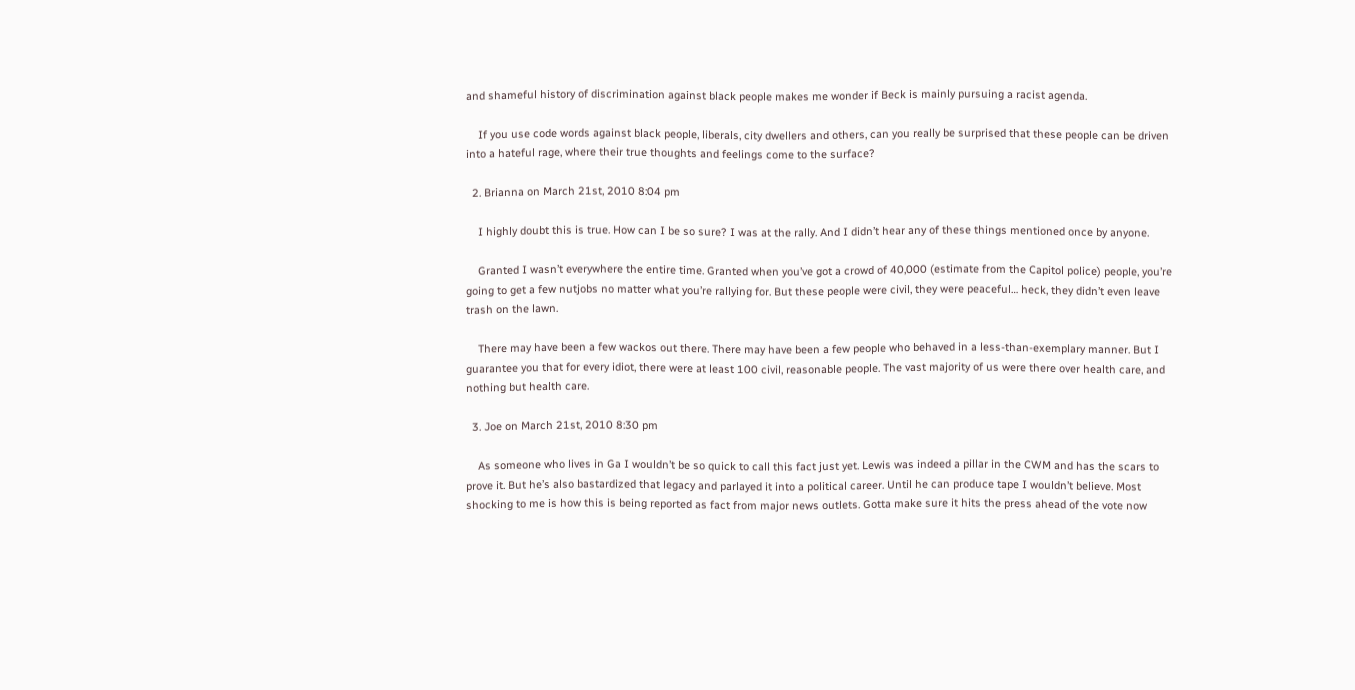and shameful history of discrimination against black people makes me wonder if Beck is mainly pursuing a racist agenda.

    If you use code words against black people, liberals, city dwellers and others, can you really be surprised that these people can be driven into a hateful rage, where their true thoughts and feelings come to the surface?

  2. Brianna on March 21st, 2010 8:04 pm

    I highly doubt this is true. How can I be so sure? I was at the rally. And I didn’t hear any of these things mentioned once by anyone.

    Granted I wasn’t everywhere the entire time. Granted when you’ve got a crowd of 40,000 (estimate from the Capitol police) people, you’re going to get a few nutjobs no matter what you’re rallying for. But these people were civil, they were peaceful… heck, they didn’t even leave trash on the lawn.

    There may have been a few wackos out there. There may have been a few people who behaved in a less-than-exemplary manner. But I guarantee you that for every idiot, there were at least 100 civil, reasonable people. The vast majority of us were there over health care, and nothing but health care.

  3. Joe on March 21st, 2010 8:30 pm

    As someone who lives in Ga I wouldn’t be so quick to call this fact just yet. Lewis was indeed a pillar in the CWM and has the scars to prove it. But he’s also bastardized that legacy and parlayed it into a political career. Until he can produce tape I wouldn’t believe. Most shocking to me is how this is being reported as fact from major news outlets. Gotta make sure it hits the press ahead of the vote now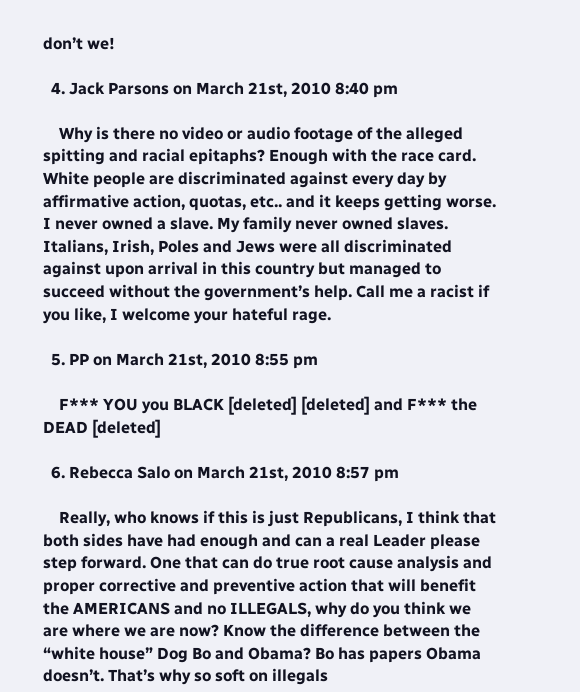don’t we!

  4. Jack Parsons on March 21st, 2010 8:40 pm

    Why is there no video or audio footage of the alleged spitting and racial epitaphs? Enough with the race card. White people are discriminated against every day by affirmative action, quotas, etc.. and it keeps getting worse. I never owned a slave. My family never owned slaves. Italians, Irish, Poles and Jews were all discriminated against upon arrival in this country but managed to succeed without the government’s help. Call me a racist if you like, I welcome your hateful rage.

  5. PP on March 21st, 2010 8:55 pm

    F*** YOU you BLACK [deleted] [deleted] and F*** the DEAD [deleted]

  6. Rebecca Salo on March 21st, 2010 8:57 pm

    Really, who knows if this is just Republicans, I think that both sides have had enough and can a real Leader please step forward. One that can do true root cause analysis and proper corrective and preventive action that will benefit the AMERICANS and no ILLEGALS, why do you think we are where we are now? Know the difference between the “white house” Dog Bo and Obama? Bo has papers Obama doesn’t. That’s why so soft on illegals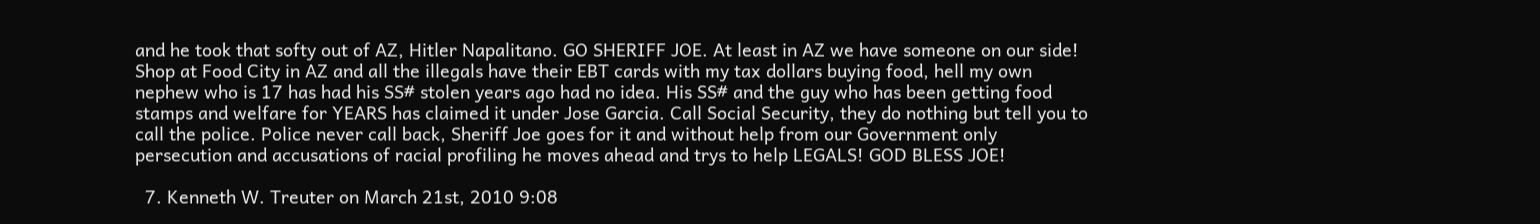and he took that softy out of AZ, Hitler Napalitano. GO SHERIFF JOE. At least in AZ we have someone on our side! Shop at Food City in AZ and all the illegals have their EBT cards with my tax dollars buying food, hell my own nephew who is 17 has had his SS# stolen years ago had no idea. His SS# and the guy who has been getting food stamps and welfare for YEARS has claimed it under Jose Garcia. Call Social Security, they do nothing but tell you to call the police. Police never call back, Sheriff Joe goes for it and without help from our Government only persecution and accusations of racial profiling he moves ahead and trys to help LEGALS! GOD BLESS JOE!

  7. Kenneth W. Treuter on March 21st, 2010 9:08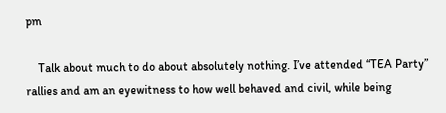pm

    Talk about much to do about absolutely nothing. I’ve attended “TEA Party” rallies and am an eyewitness to how well behaved and civil, while being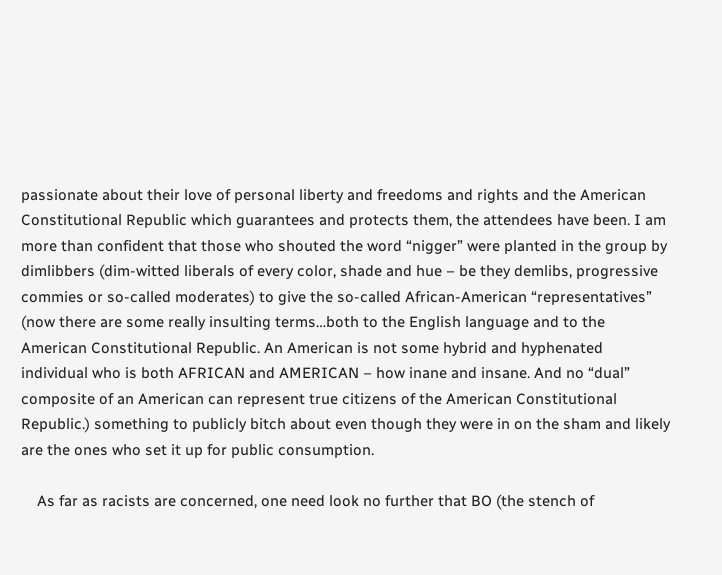passionate about their love of personal liberty and freedoms and rights and the American Constitutional Republic which guarantees and protects them, the attendees have been. I am more than confident that those who shouted the word “nigger” were planted in the group by dimlibbers (dim-witted liberals of every color, shade and hue – be they demlibs, progressive commies or so-called moderates) to give the so-called African-American “representatives” (now there are some really insulting terms…both to the English language and to the American Constitutional Republic. An American is not some hybrid and hyphenated individual who is both AFRICAN and AMERICAN – how inane and insane. And no “dual” composite of an American can represent true citizens of the American Constitutional Republic.) something to publicly bitch about even though they were in on the sham and likely are the ones who set it up for public consumption.

    As far as racists are concerned, one need look no further that BO (the stench of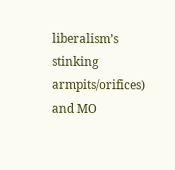liberalism’s stinking armpits/orifices) and MO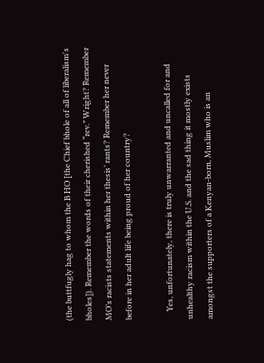(the buttfugly hag to whom the B HO [the Chief bhole of all of liberalism's bholes]). Remember the words of their cherished “rev.” Wright? Remember MO’s racists statements within her thesis’ rants? Remember her never before in her adult life being proud of her country?

    Yes, unfortunately, there is truly unwarranted and uncalled for and unhealthy racism within the U.S. and the sad thing it mostly exists amongst the supporters of a Kenyan-born, Muslim who is an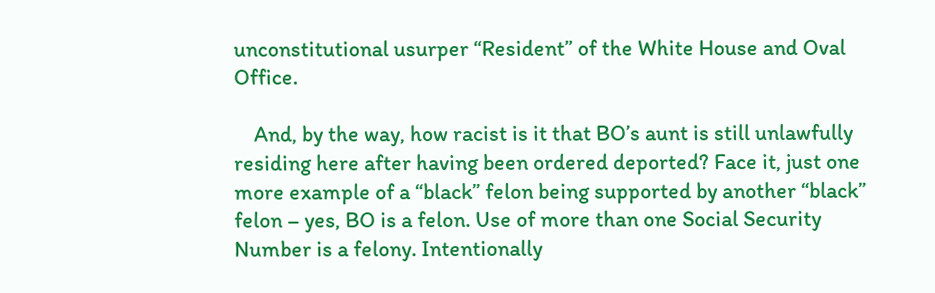unconstitutional usurper “Resident” of the White House and Oval Office.

    And, by the way, how racist is it that BO’s aunt is still unlawfully residing here after having been ordered deported? Face it, just one more example of a “black” felon being supported by another “black” felon – yes, BO is a felon. Use of more than one Social Security Number is a felony. Intentionally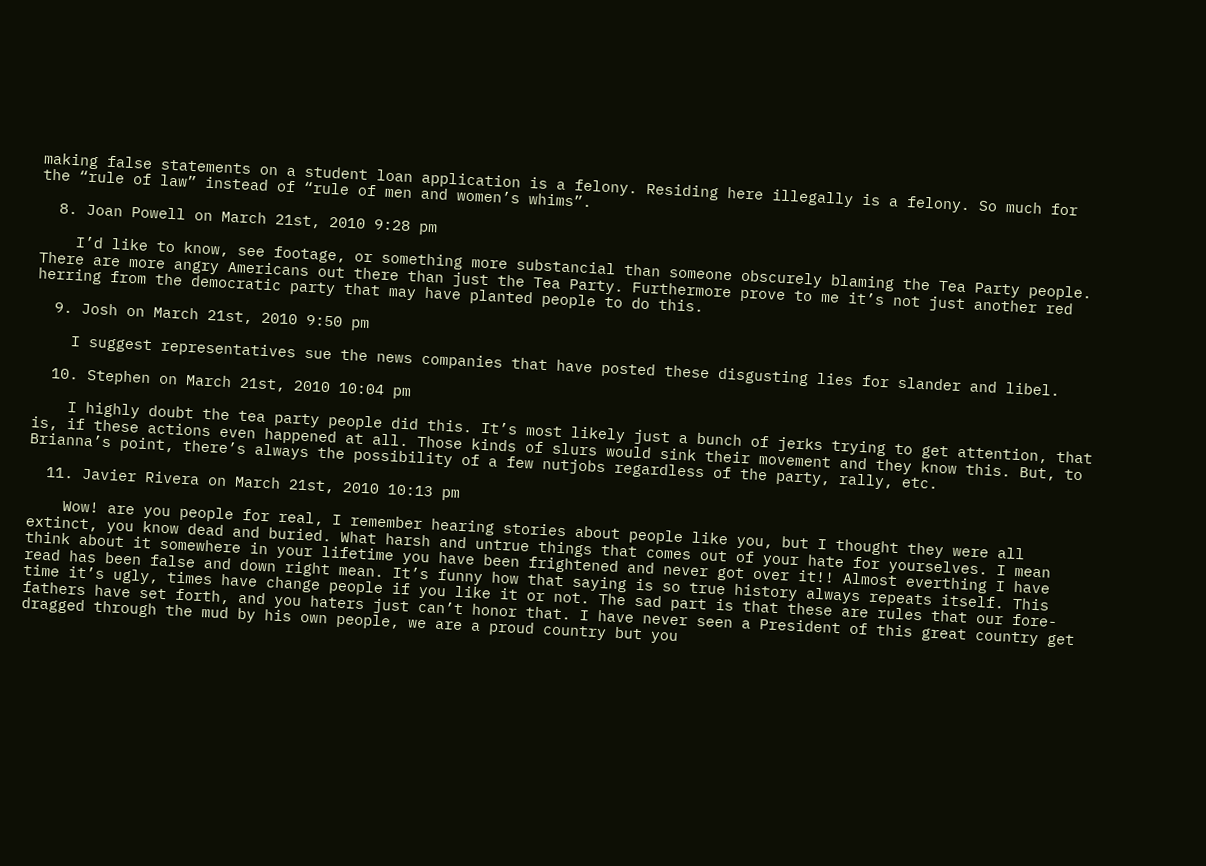making false statements on a student loan application is a felony. Residing here illegally is a felony. So much for the “rule of law” instead of “rule of men and women’s whims”.

  8. Joan Powell on March 21st, 2010 9:28 pm

    I’d like to know, see footage, or something more substancial than someone obscurely blaming the Tea Party people. There are more angry Americans out there than just the Tea Party. Furthermore prove to me it’s not just another red herring from the democratic party that may have planted people to do this.

  9. Josh on March 21st, 2010 9:50 pm

    I suggest representatives sue the news companies that have posted these disgusting lies for slander and libel.

  10. Stephen on March 21st, 2010 10:04 pm

    I highly doubt the tea party people did this. It’s most likely just a bunch of jerks trying to get attention, that is, if these actions even happened at all. Those kinds of slurs would sink their movement and they know this. But, to Brianna’s point, there’s always the possibility of a few nutjobs regardless of the party, rally, etc.

  11. Javier Rivera on March 21st, 2010 10:13 pm

    Wow! are you people for real, I remember hearing stories about people like you, but I thought they were all extinct, you know dead and buried. What harsh and untrue things that comes out of your hate for yourselves. I mean think about it somewhere in your lifetime you have been frightened and never got over it!! Almost everthing I have read has been false and down right mean. It’s funny how that saying is so true history always repeats itself. This time it’s ugly, times have change people if you like it or not. The sad part is that these are rules that our fore-fathers have set forth, and you haters just can’t honor that. I have never seen a President of this great country get dragged through the mud by his own people, we are a proud country but you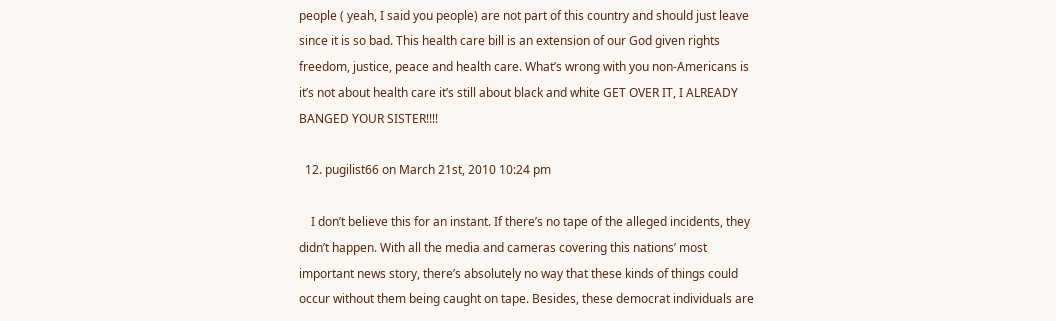people ( yeah, I said you people) are not part of this country and should just leave since it is so bad. This health care bill is an extension of our God given rights freedom, justice, peace and health care. What’s wrong with you non-Americans is it’s not about health care it’s still about black and white GET OVER IT, I ALREADY BANGED YOUR SISTER!!!!

  12. pugilist66 on March 21st, 2010 10:24 pm

    I don’t believe this for an instant. If there’s no tape of the alleged incidents, they didn’t happen. With all the media and cameras covering this nations’ most important news story, there’s absolutely no way that these kinds of things could occur without them being caught on tape. Besides, these democrat individuals are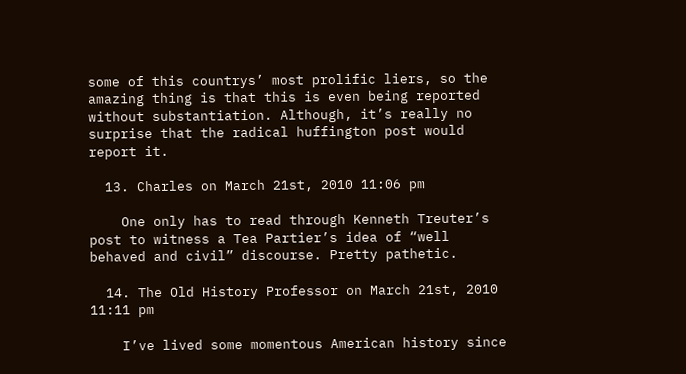some of this countrys’ most prolific liers, so the amazing thing is that this is even being reported without substantiation. Although, it’s really no surprise that the radical huffington post would report it.

  13. Charles on March 21st, 2010 11:06 pm

    One only has to read through Kenneth Treuter’s post to witness a Tea Partier’s idea of “well behaved and civil” discourse. Pretty pathetic.

  14. The Old History Professor on March 21st, 2010 11:11 pm

    I’ve lived some momentous American history since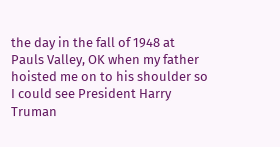the day in the fall of 1948 at Pauls Valley, OK when my father hoisted me on to his shoulder so I could see President Harry Truman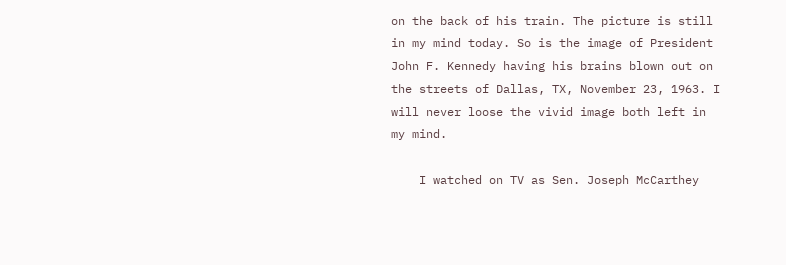on the back of his train. The picture is still in my mind today. So is the image of President John F. Kennedy having his brains blown out on the streets of Dallas, TX, November 23, 1963. I will never loose the vivid image both left in my mind.

    I watched on TV as Sen. Joseph McCarthey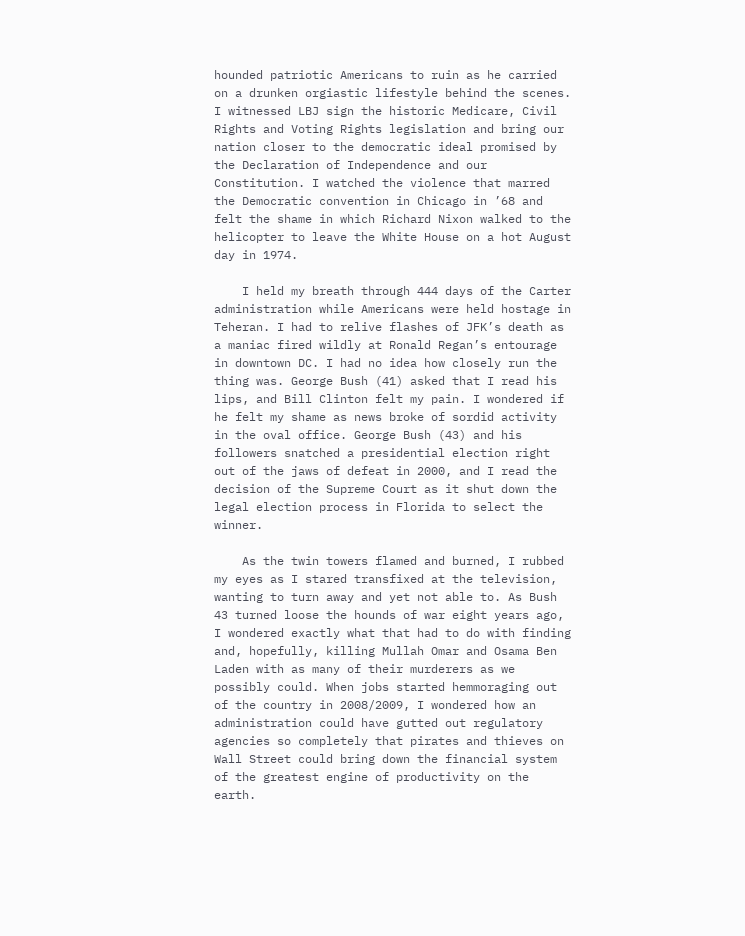hounded patriotic Americans to ruin as he carried on a drunken orgiastic lifestyle behind the scenes. I witnessed LBJ sign the historic Medicare, Civil Rights and Voting Rights legislation and bring our nation closer to the democratic ideal promised by the Declaration of Independence and our Constitution. I watched the violence that marred the Democratic convention in Chicago in ’68 and felt the shame in which Richard Nixon walked to the helicopter to leave the White House on a hot August day in 1974.

    I held my breath through 444 days of the Carter administration while Americans were held hostage in Teheran. I had to relive flashes of JFK’s death as a maniac fired wildly at Ronald Regan’s entourage in downtown DC. I had no idea how closely run the thing was. George Bush (41) asked that I read his lips, and Bill Clinton felt my pain. I wondered if he felt my shame as news broke of sordid activity in the oval office. George Bush (43) and his followers snatched a presidential election right out of the jaws of defeat in 2000, and I read the decision of the Supreme Court as it shut down the legal election process in Florida to select the winner.

    As the twin towers flamed and burned, I rubbed my eyes as I stared transfixed at the television, wanting to turn away and yet not able to. As Bush 43 turned loose the hounds of war eight years ago, I wondered exactly what that had to do with finding and, hopefully, killing Mullah Omar and Osama Ben Laden with as many of their murderers as we possibly could. When jobs started hemmoraging out of the country in 2008/2009, I wondered how an administration could have gutted out regulatory agencies so completely that pirates and thieves on Wall Street could bring down the financial system of the greatest engine of productivity on the earth.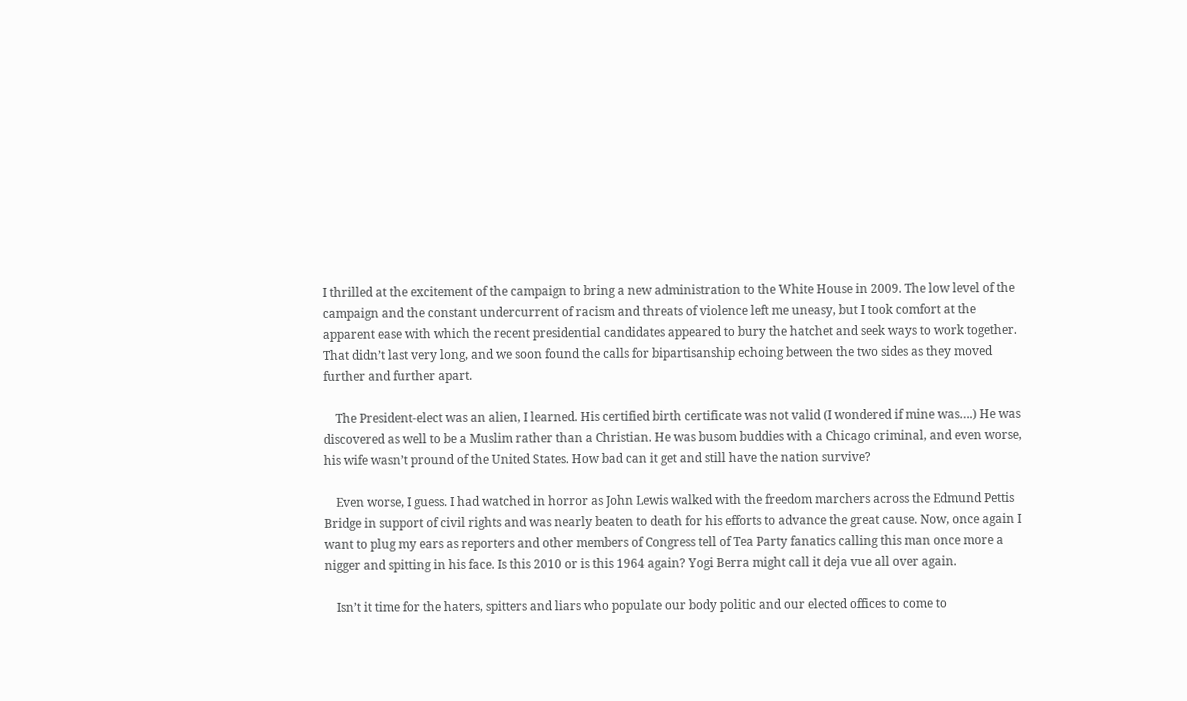I thrilled at the excitement of the campaign to bring a new administration to the White House in 2009. The low level of the campaign and the constant undercurrent of racism and threats of violence left me uneasy, but I took comfort at the apparent ease with which the recent presidential candidates appeared to bury the hatchet and seek ways to work together. That didn’t last very long, and we soon found the calls for bipartisanship echoing between the two sides as they moved further and further apart.

    The President-elect was an alien, I learned. His certified birth certificate was not valid (I wondered if mine was….) He was discovered as well to be a Muslim rather than a Christian. He was busom buddies with a Chicago criminal, and even worse, his wife wasn’t pround of the United States. How bad can it get and still have the nation survive?

    Even worse, I guess. I had watched in horror as John Lewis walked with the freedom marchers across the Edmund Pettis Bridge in support of civil rights and was nearly beaten to death for his efforts to advance the great cause. Now, once again I want to plug my ears as reporters and other members of Congress tell of Tea Party fanatics calling this man once more a nigger and spitting in his face. Is this 2010 or is this 1964 again? Yogi Berra might call it deja vue all over again.

    Isn’t it time for the haters, spitters and liars who populate our body politic and our elected offices to come to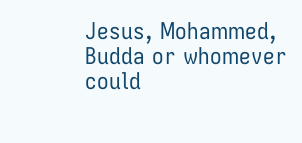Jesus, Mohammed, Budda or whomever could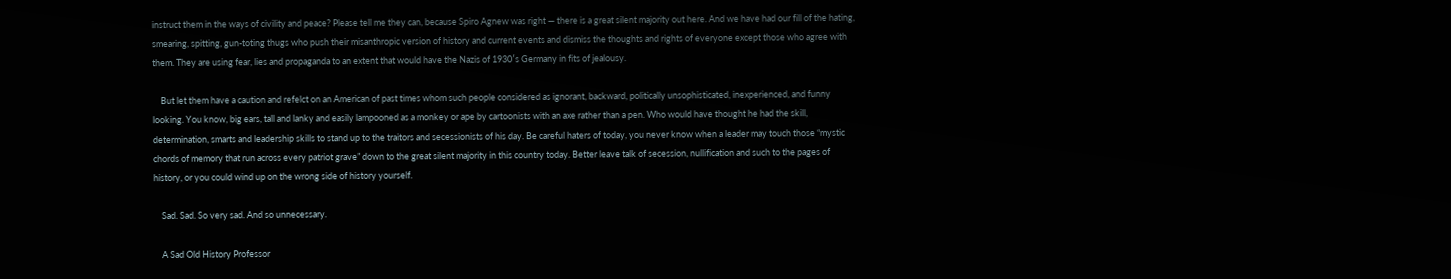instruct them in the ways of civility and peace? Please tell me they can, because Spiro Agnew was right — there is a great silent majority out here. And we have had our fill of the hating, smearing, spitting, gun-toting thugs who push their misanthropic version of history and current events and dismiss the thoughts and rights of everyone except those who agree with them. They are using fear, lies and propaganda to an extent that would have the Nazis of 1930′s Germany in fits of jealousy.

    But let them have a caution and refelct on an American of past times whom such people considered as ignorant, backward, politically unsophisticated, inexperienced, and funny looking. You know, big ears, tall and lanky and easily lampooned as a monkey or ape by cartoonists with an axe rather than a pen. Who would have thought he had the skill, determination, smarts and leadership skills to stand up to the traitors and secessionists of his day. Be careful haters of today, you never know when a leader may touch those “mystic chords of memory that run across every patriot grave” down to the great silent majority in this country today. Better leave talk of secession, nullification and such to the pages of history, or you could wind up on the wrong side of history yourself.

    Sad. Sad. So very sad. And so unnecessary.

    A Sad Old History Professor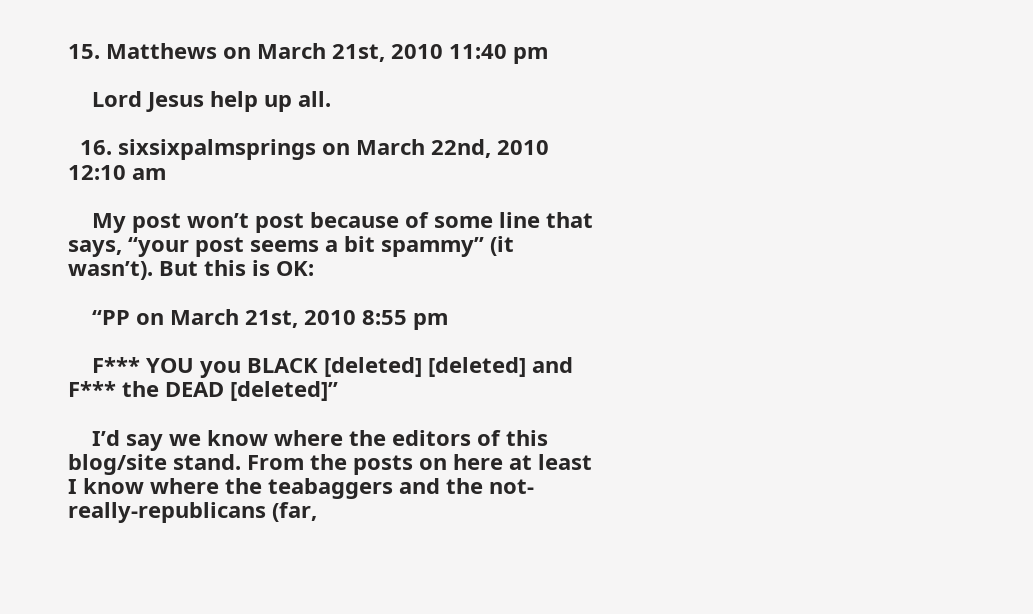15. Matthews on March 21st, 2010 11:40 pm

    Lord Jesus help up all.

  16. sixsixpalmsprings on March 22nd, 2010 12:10 am

    My post won’t post because of some line that says, “your post seems a bit spammy” (it wasn’t). But this is OK:

    “PP on March 21st, 2010 8:55 pm

    F*** YOU you BLACK [deleted] [deleted] and F*** the DEAD [deleted]”

    I’d say we know where the editors of this blog/site stand. From the posts on here at least I know where the teabaggers and the not-really-republicans (far,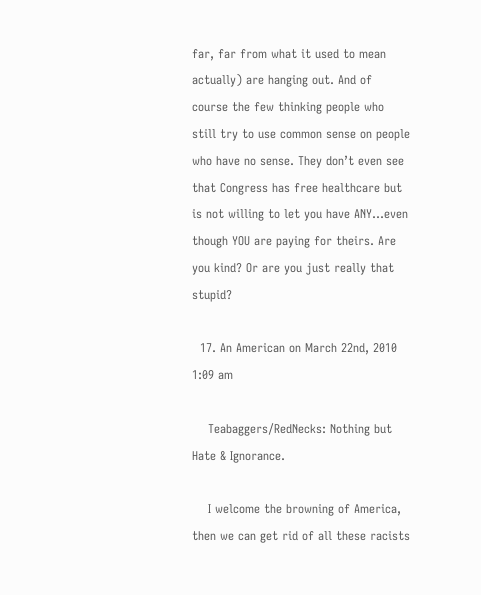far, far from what it used to mean actually) are hanging out. And of course the few thinking people who still try to use common sense on people who have no sense. They don’t even see that Congress has free healthcare but is not willing to let you have ANY…even though YOU are paying for theirs. Are you kind? Or are you just really that stupid?

  17. An American on March 22nd, 2010 1:09 am

    Teabaggers/RedNecks: Nothing but Hate & Ignorance.

    I welcome the browning of America, then we can get rid of all these racists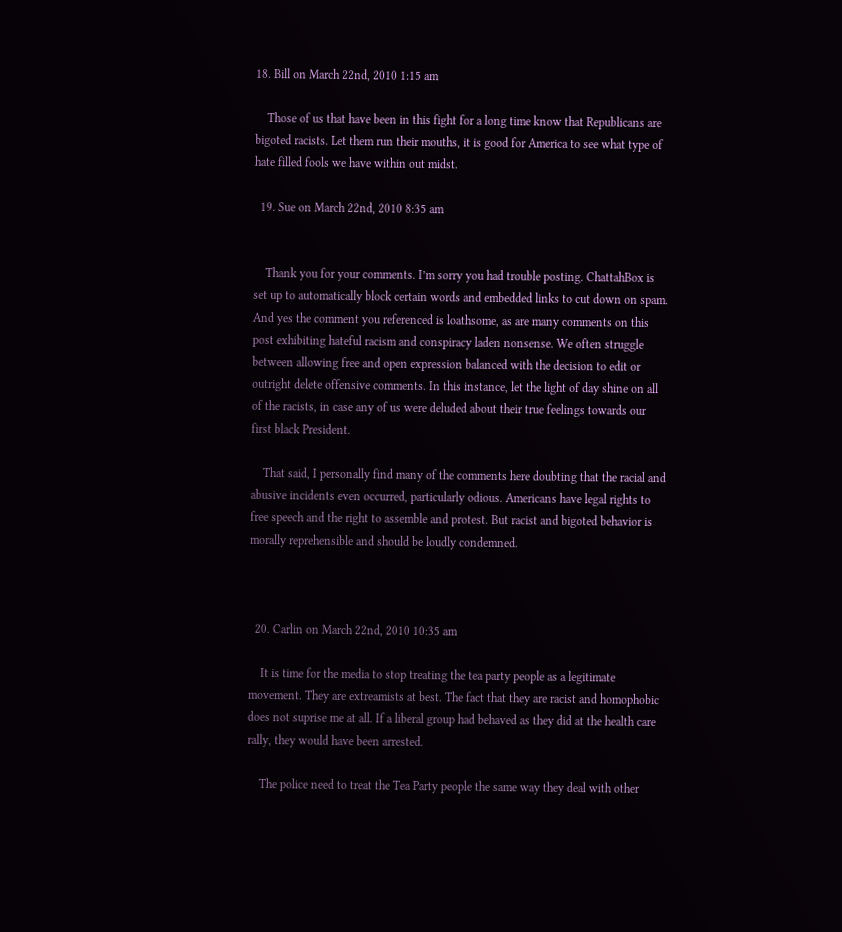18. Bill on March 22nd, 2010 1:15 am

    Those of us that have been in this fight for a long time know that Republicans are bigoted racists. Let them run their mouths, it is good for America to see what type of hate filled fools we have within out midst.

  19. Sue on March 22nd, 2010 8:35 am


    Thank you for your comments. I’m sorry you had trouble posting. ChattahBox is set up to automatically block certain words and embedded links to cut down on spam. And yes the comment you referenced is loathsome, as are many comments on this post exhibiting hateful racism and conspiracy laden nonsense. We often struggle between allowing free and open expression balanced with the decision to edit or outright delete offensive comments. In this instance, let the light of day shine on all of the racists, in case any of us were deluded about their true feelings towards our first black President.

    That said, I personally find many of the comments here doubting that the racial and abusive incidents even occurred, particularly odious. Americans have legal rights to free speech and the right to assemble and protest. But racist and bigoted behavior is morally reprehensible and should be loudly condemned.



  20. Carlin on March 22nd, 2010 10:35 am

    It is time for the media to stop treating the tea party people as a legitimate movement. They are extreamists at best. The fact that they are racist and homophobic does not suprise me at all. If a liberal group had behaved as they did at the health care rally, they would have been arrested.

    The police need to treat the Tea Party people the same way they deal with other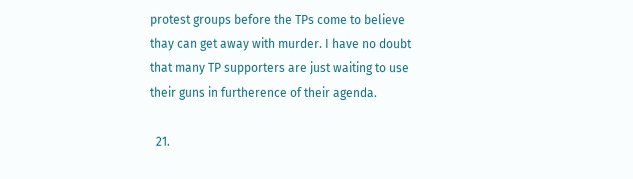protest groups before the TPs come to believe thay can get away with murder. I have no doubt that many TP supporters are just waiting to use their guns in furtherence of their agenda.

  21.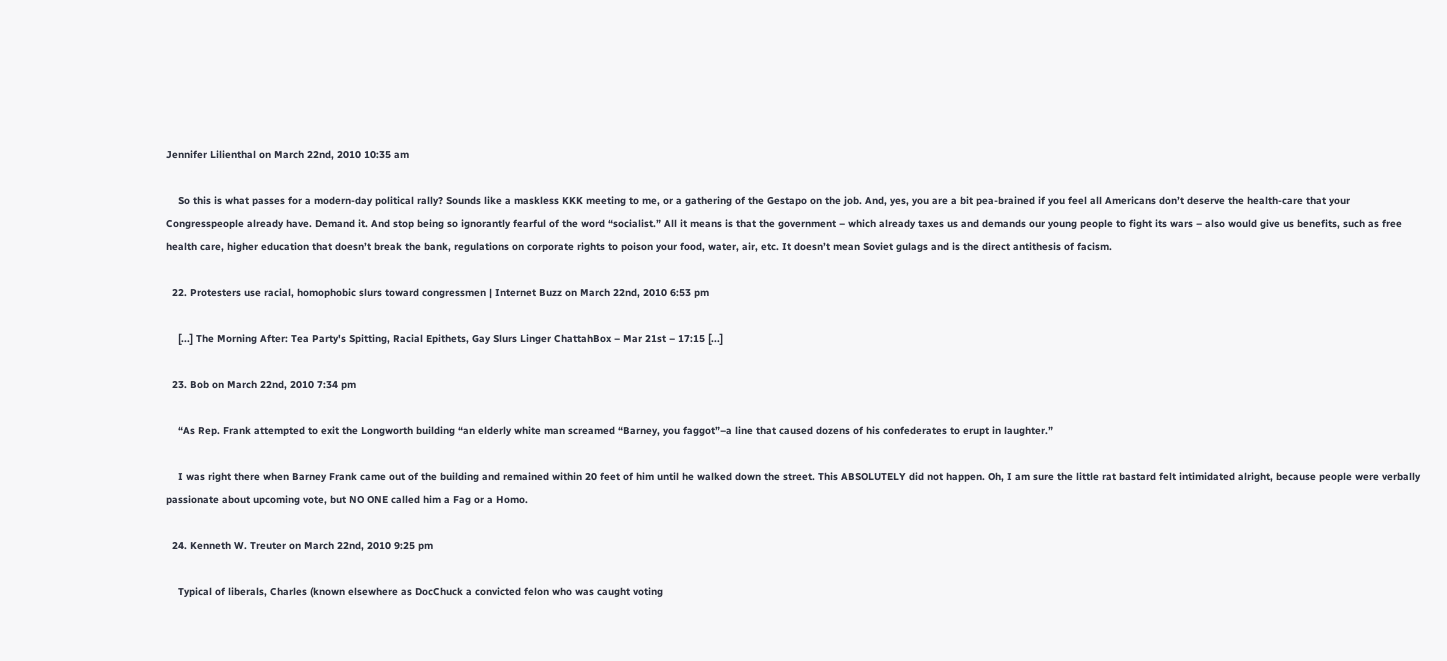Jennifer Lilienthal on March 22nd, 2010 10:35 am

    So this is what passes for a modern-day political rally? Sounds like a maskless KKK meeting to me, or a gathering of the Gestapo on the job. And, yes, you are a bit pea-brained if you feel all Americans don’t deserve the health-care that your Congresspeople already have. Demand it. And stop being so ignorantly fearful of the word “socialist.” All it means is that the government – which already taxes us and demands our young people to fight its wars – also would give us benefits, such as free health care, higher education that doesn’t break the bank, regulations on corporate rights to poison your food, water, air, etc. It doesn’t mean Soviet gulags and is the direct antithesis of facism.

  22. Protesters use racial, homophobic slurs toward congressmen | Internet Buzz on March 22nd, 2010 6:53 pm

    [...] The Morning After: Tea Party's Spitting, Racial Epithets, Gay Slurs Linger ChattahBox – Mar 21st – 17:15 [...]

  23. Bob on March 22nd, 2010 7:34 pm

    “As Rep. Frank attempted to exit the Longworth building “an elderly white man screamed “Barney, you faggot”–a line that caused dozens of his confederates to erupt in laughter.”

    I was right there when Barney Frank came out of the building and remained within 20 feet of him until he walked down the street. This ABSOLUTELY did not happen. Oh, I am sure the little rat bastard felt intimidated alright, because people were verbally passionate about upcoming vote, but NO ONE called him a Fag or a Homo.

  24. Kenneth W. Treuter on March 22nd, 2010 9:25 pm

    Typical of liberals, Charles (known elsewhere as DocChuck a convicted felon who was caught voting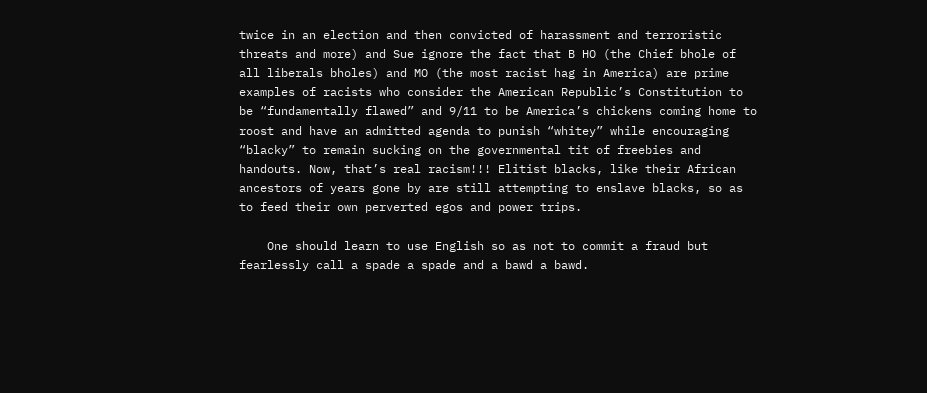twice in an election and then convicted of harassment and terroristic threats and more) and Sue ignore the fact that B HO (the Chief bhole of all liberals bholes) and MO (the most racist hag in America) are prime examples of racists who consider the American Republic’s Constitution to be “fundamentally flawed” and 9/11 to be America’s chickens coming home to roost and have an admitted agenda to punish “whitey” while encouraging “blacky” to remain sucking on the governmental tit of freebies and handouts. Now, that’s real racism!!! Elitist blacks, like their African ancestors of years gone by are still attempting to enslave blacks, so as to feed their own perverted egos and power trips.

    One should learn to use English so as not to commit a fraud but fearlessly call a spade a spade and a bawd a bawd.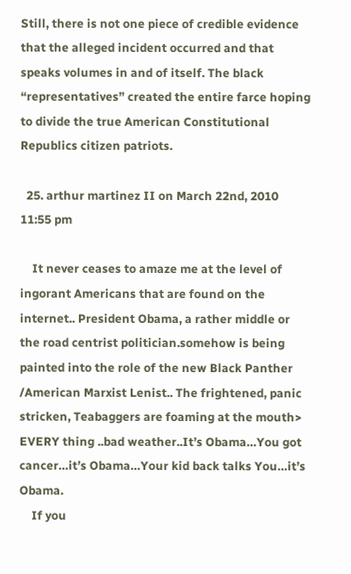Still, there is not one piece of credible evidence that the alleged incident occurred and that speaks volumes in and of itself. The black “representatives” created the entire farce hoping to divide the true American Constitutional Republics citizen patriots.

  25. arthur martinez II on March 22nd, 2010 11:55 pm

    It never ceases to amaze me at the level of ingorant Americans that are found on the internet.. President Obama, a rather middle or the road centrist politician.somehow is being painted into the role of the new Black Panther /American Marxist Lenist.. The frightened, panic stricken, Teabaggers are foaming at the mouth> EVERY thing ..bad weather..It’s Obama…You got cancer…it’s Obama…Your kid back talks You…it’s Obama.
    If you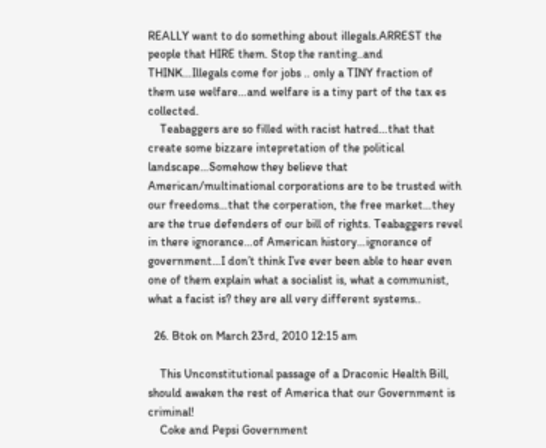REALLY want to do something about illegals.ARREST the people that HIRE them. Stop the ranting..and THINK…Illegals come for jobs .. only a TINY fraction of them use welfare…and welfare is a tiny part of the tax es collected.
    Teabaggers are so filled with racist hatred…that that create some bizzare intepretation of the political landscape…Somehow they believe that American/multinational corporations are to be trusted with our freedoms…that the corperation, the free market…they are the true defenders of our bill of rights. Teabaggers revel in there ignorance…of American history…ignorance of government…I don’t think I’ve ever been able to hear even one of them explain what a socialist is, what a communist, what a facist is? they are all very different systems..

  26. Btok on March 23rd, 2010 12:15 am

    This Unconstitutional passage of a Draconic Health Bill, should awaken the rest of America that our Government is criminal!
    Coke and Pepsi Government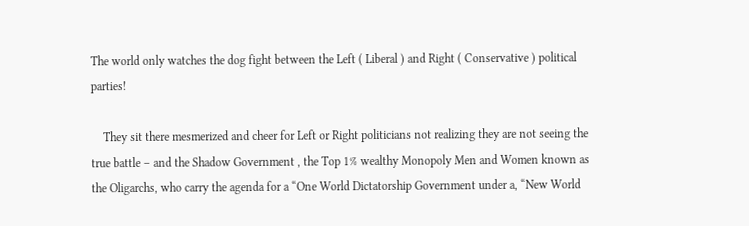The world only watches the dog fight between the Left ( Liberal ) and Right ( Conservative ) political parties!

    They sit there mesmerized and cheer for Left or Right politicians not realizing they are not seeing the true battle – and the Shadow Government , the Top 1% wealthy Monopoly Men and Women known as the Oligarchs, who carry the agenda for a “One World Dictatorship Government under a, “New World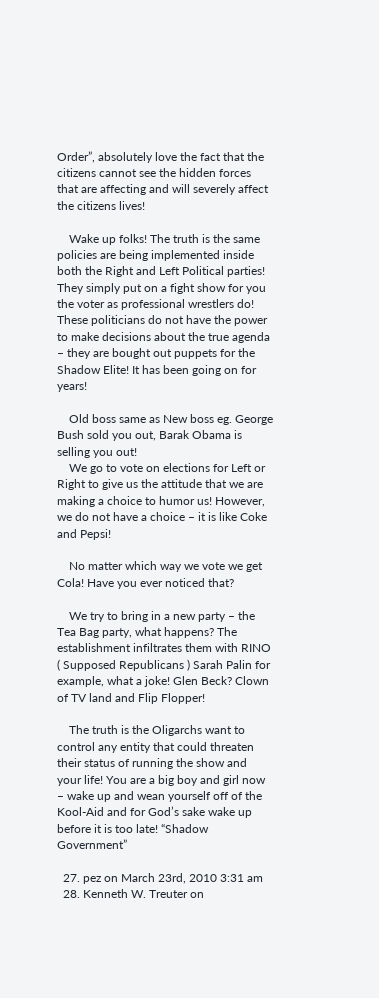Order”, absolutely love the fact that the citizens cannot see the hidden forces that are affecting and will severely affect the citizens lives!

    Wake up folks! The truth is the same policies are being implemented inside both the Right and Left Political parties! They simply put on a fight show for you the voter as professional wrestlers do! These politicians do not have the power to make decisions about the true agenda – they are bought out puppets for the Shadow Elite! It has been going on for years!

    Old boss same as New boss eg. George Bush sold you out, Barak Obama is selling you out!
    We go to vote on elections for Left or Right to give us the attitude that we are making a choice to humor us! However, we do not have a choice – it is like Coke and Pepsi!

    No matter which way we vote we get Cola! Have you ever noticed that?

    We try to bring in a new party – the Tea Bag party, what happens? The establishment infiltrates them with RINO ( Supposed Republicans ) Sarah Palin for example, what a joke! Glen Beck? Clown of TV land and Flip Flopper!

    The truth is the Oligarchs want to control any entity that could threaten their status of running the show and your life! You are a big boy and girl now – wake up and wean yourself off of the Kool-Aid and for God’s sake wake up before it is too late! “Shadow Government”

  27. pez on March 23rd, 2010 3:31 am
  28. Kenneth W. Treuter on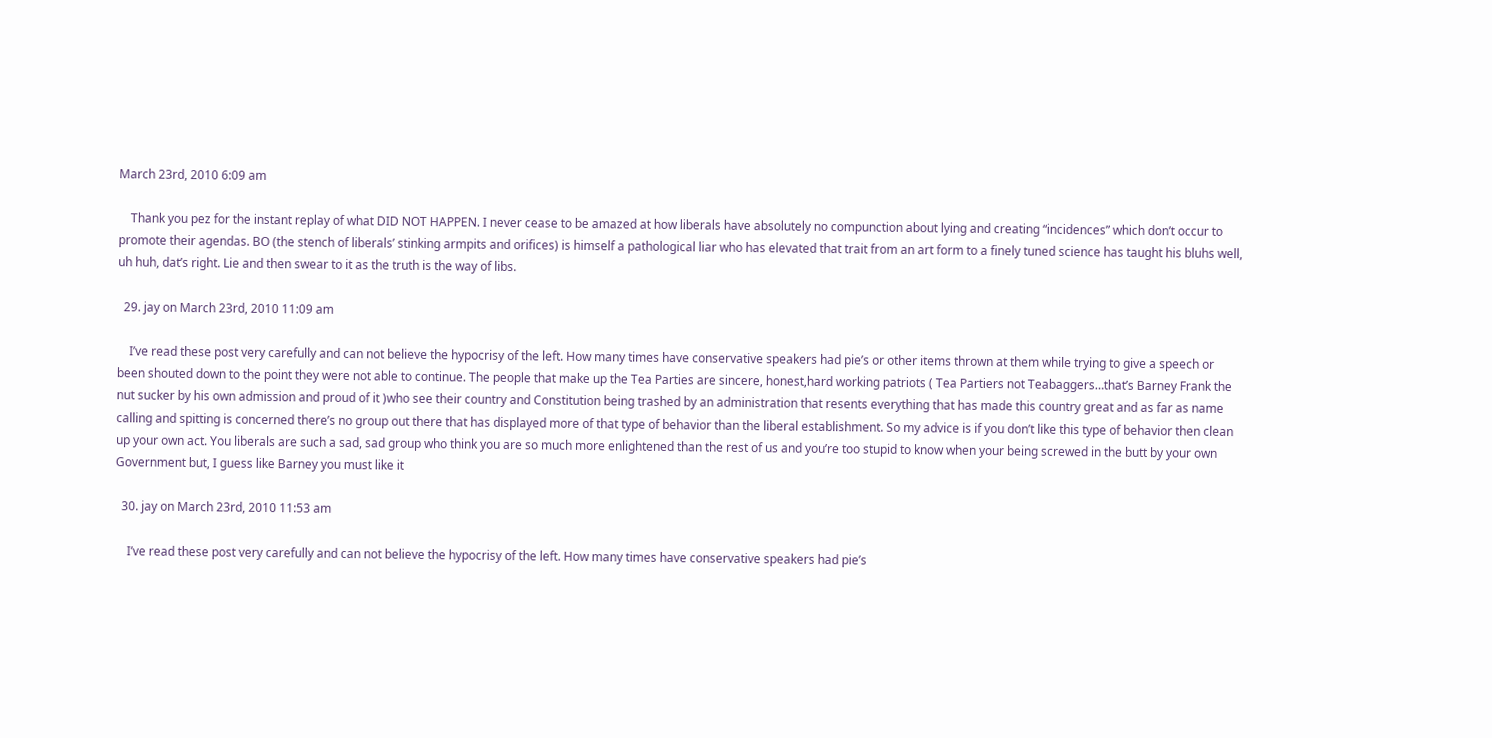March 23rd, 2010 6:09 am

    Thank you pez for the instant replay of what DID NOT HAPPEN. I never cease to be amazed at how liberals have absolutely no compunction about lying and creating “incidences” which don’t occur to promote their agendas. BO (the stench of liberals’ stinking armpits and orifices) is himself a pathological liar who has elevated that trait from an art form to a finely tuned science has taught his bluhs well, uh huh, dat’s right. Lie and then swear to it as the truth is the way of libs.

  29. jay on March 23rd, 2010 11:09 am

    I’ve read these post very carefully and can not believe the hypocrisy of the left. How many times have conservative speakers had pie’s or other items thrown at them while trying to give a speech or been shouted down to the point they were not able to continue. The people that make up the Tea Parties are sincere, honest,hard working patriots ( Tea Partiers not Teabaggers…that’s Barney Frank the nut sucker by his own admission and proud of it )who see their country and Constitution being trashed by an administration that resents everything that has made this country great and as far as name calling and spitting is concerned there’s no group out there that has displayed more of that type of behavior than the liberal establishment. So my advice is if you don’t like this type of behavior then clean up your own act. You liberals are such a sad, sad group who think you are so much more enlightened than the rest of us and you’re too stupid to know when your being screwed in the butt by your own Government but, I guess like Barney you must like it

  30. jay on March 23rd, 2010 11:53 am

    I’ve read these post very carefully and can not believe the hypocrisy of the left. How many times have conservative speakers had pie’s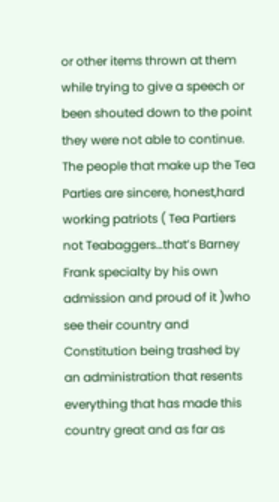or other items thrown at them while trying to give a speech or been shouted down to the point they were not able to continue. The people that make up the Tea Parties are sincere, honest,hard working patriots ( Tea Partiers not Teabaggers…that’s Barney Frank specialty by his own admission and proud of it )who see their country and Constitution being trashed by an administration that resents everything that has made this country great and as far as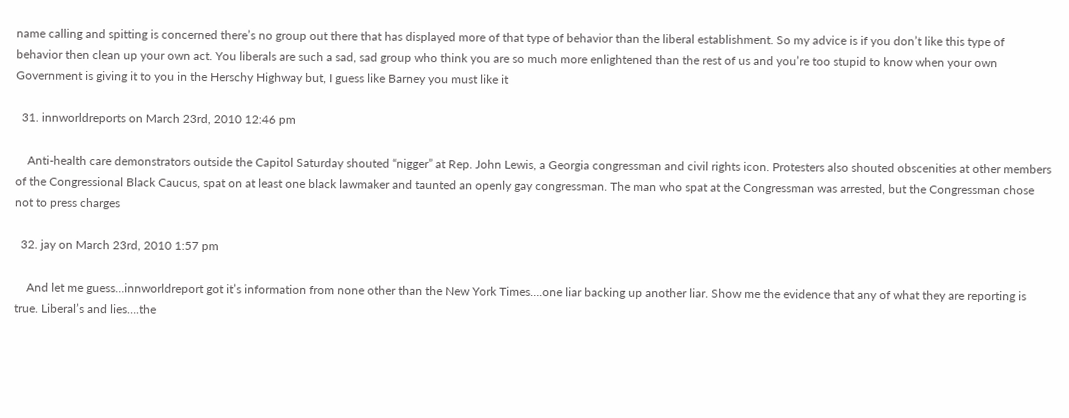name calling and spitting is concerned there’s no group out there that has displayed more of that type of behavior than the liberal establishment. So my advice is if you don’t like this type of behavior then clean up your own act. You liberals are such a sad, sad group who think you are so much more enlightened than the rest of us and you’re too stupid to know when your own Government is giving it to you in the Herschy Highway but, I guess like Barney you must like it

  31. innworldreports on March 23rd, 2010 12:46 pm

    Anti-health care demonstrators outside the Capitol Saturday shouted “nigger” at Rep. John Lewis, a Georgia congressman and civil rights icon. Protesters also shouted obscenities at other members of the Congressional Black Caucus, spat on at least one black lawmaker and taunted an openly gay congressman. The man who spat at the Congressman was arrested, but the Congressman chose not to press charges

  32. jay on March 23rd, 2010 1:57 pm

    And let me guess…innworldreport got it’s information from none other than the New York Times….one liar backing up another liar. Show me the evidence that any of what they are reporting is true. Liberal’s and lies….the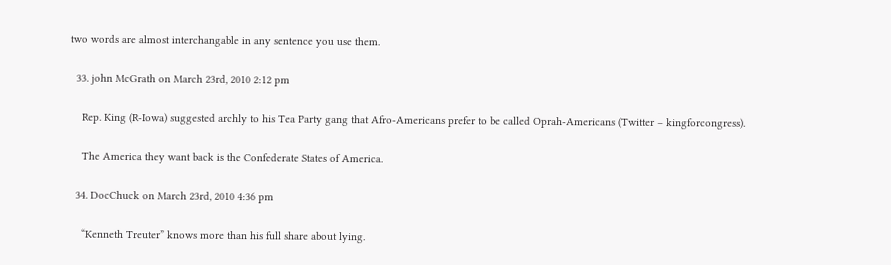two words are almost interchangable in any sentence you use them.

  33. john McGrath on March 23rd, 2010 2:12 pm

    Rep. King (R-Iowa) suggested archly to his Tea Party gang that Afro-Americans prefer to be called Oprah-Americans (Twitter – kingforcongress).

    The America they want back is the Confederate States of America.

  34. DocChuck on March 23rd, 2010 4:36 pm

    “Kenneth Treuter” knows more than his full share about lying.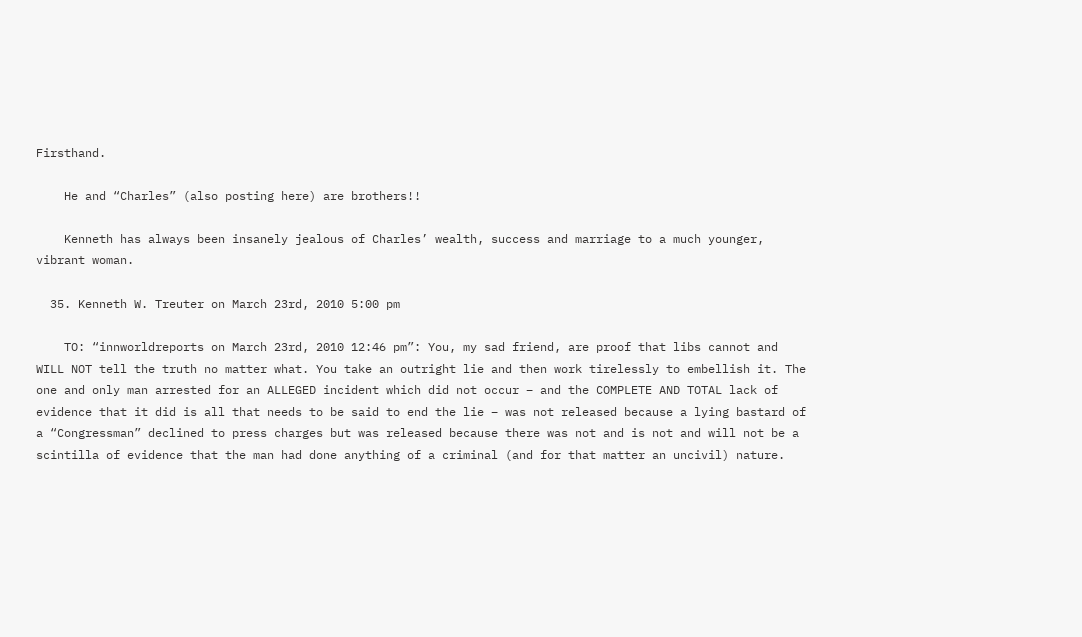Firsthand.

    He and “Charles” (also posting here) are brothers!!

    Kenneth has always been insanely jealous of Charles’ wealth, success and marriage to a much younger, vibrant woman.

  35. Kenneth W. Treuter on March 23rd, 2010 5:00 pm

    TO: “innworldreports on March 23rd, 2010 12:46 pm”: You, my sad friend, are proof that libs cannot and WILL NOT tell the truth no matter what. You take an outright lie and then work tirelessly to embellish it. The one and only man arrested for an ALLEGED incident which did not occur – and the COMPLETE AND TOTAL lack of evidence that it did is all that needs to be said to end the lie – was not released because a lying bastard of a “Congressman” declined to press charges but was released because there was not and is not and will not be a scintilla of evidence that the man had done anything of a criminal (and for that matter an uncivil) nature.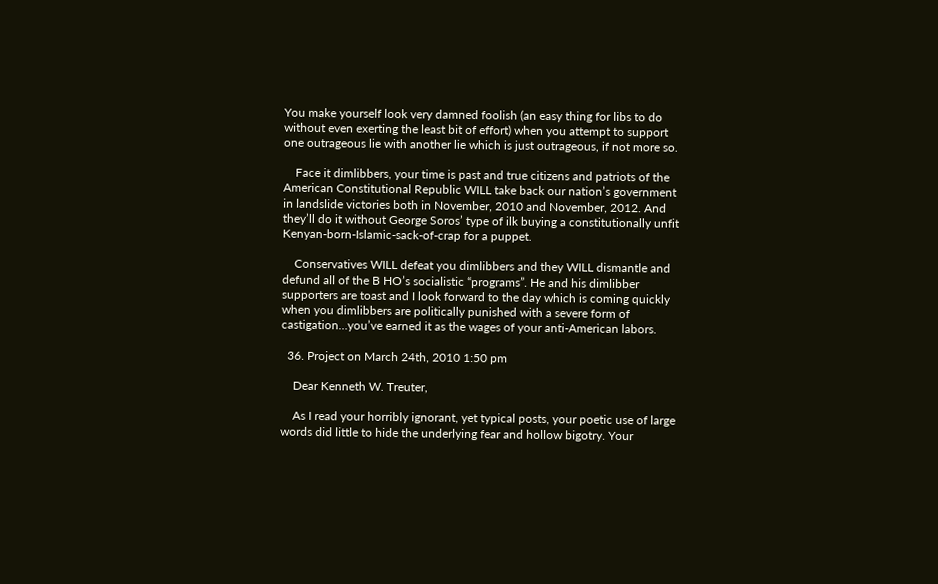You make yourself look very damned foolish (an easy thing for libs to do without even exerting the least bit of effort) when you attempt to support one outrageous lie with another lie which is just outrageous, if not more so.

    Face it dimlibbers, your time is past and true citizens and patriots of the American Constitutional Republic WILL take back our nation’s government in landslide victories both in November, 2010 and November, 2012. And they’ll do it without George Soros’ type of ilk buying a constitutionally unfit Kenyan-born-Islamic-sack-of-crap for a puppet.

    Conservatives WILL defeat you dimlibbers and they WILL dismantle and defund all of the B HO’s socialistic “programs”. He and his dimlibber supporters are toast and I look forward to the day which is coming quickly when you dimlibbers are politically punished with a severe form of castigation…you’ve earned it as the wages of your anti-American labors.

  36. Project on March 24th, 2010 1:50 pm

    Dear Kenneth W. Treuter,

    As I read your horribly ignorant, yet typical posts, your poetic use of large words did little to hide the underlying fear and hollow bigotry. Your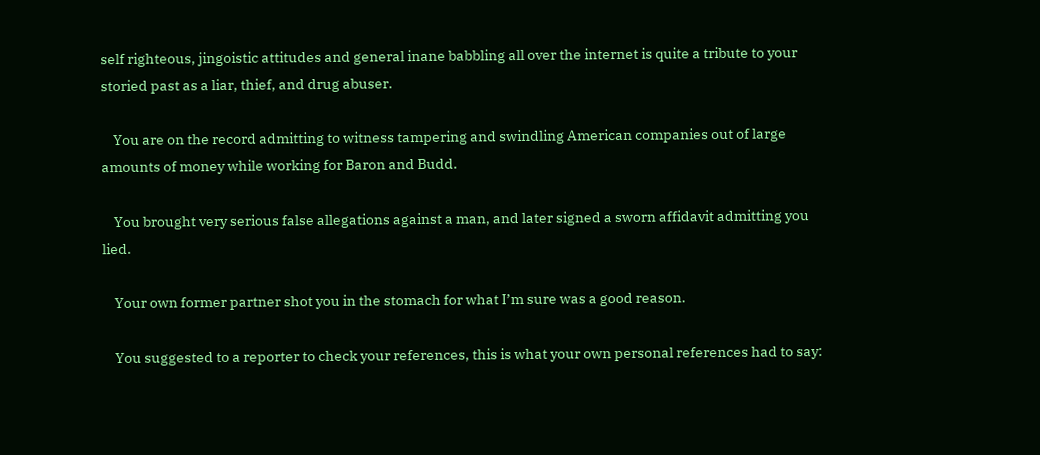self righteous, jingoistic attitudes and general inane babbling all over the internet is quite a tribute to your storied past as a liar, thief, and drug abuser.

    You are on the record admitting to witness tampering and swindling American companies out of large amounts of money while working for Baron and Budd.

    You brought very serious false allegations against a man, and later signed a sworn affidavit admitting you lied.

    Your own former partner shot you in the stomach for what I’m sure was a good reason.

    You suggested to a reporter to check your references, this is what your own personal references had to say: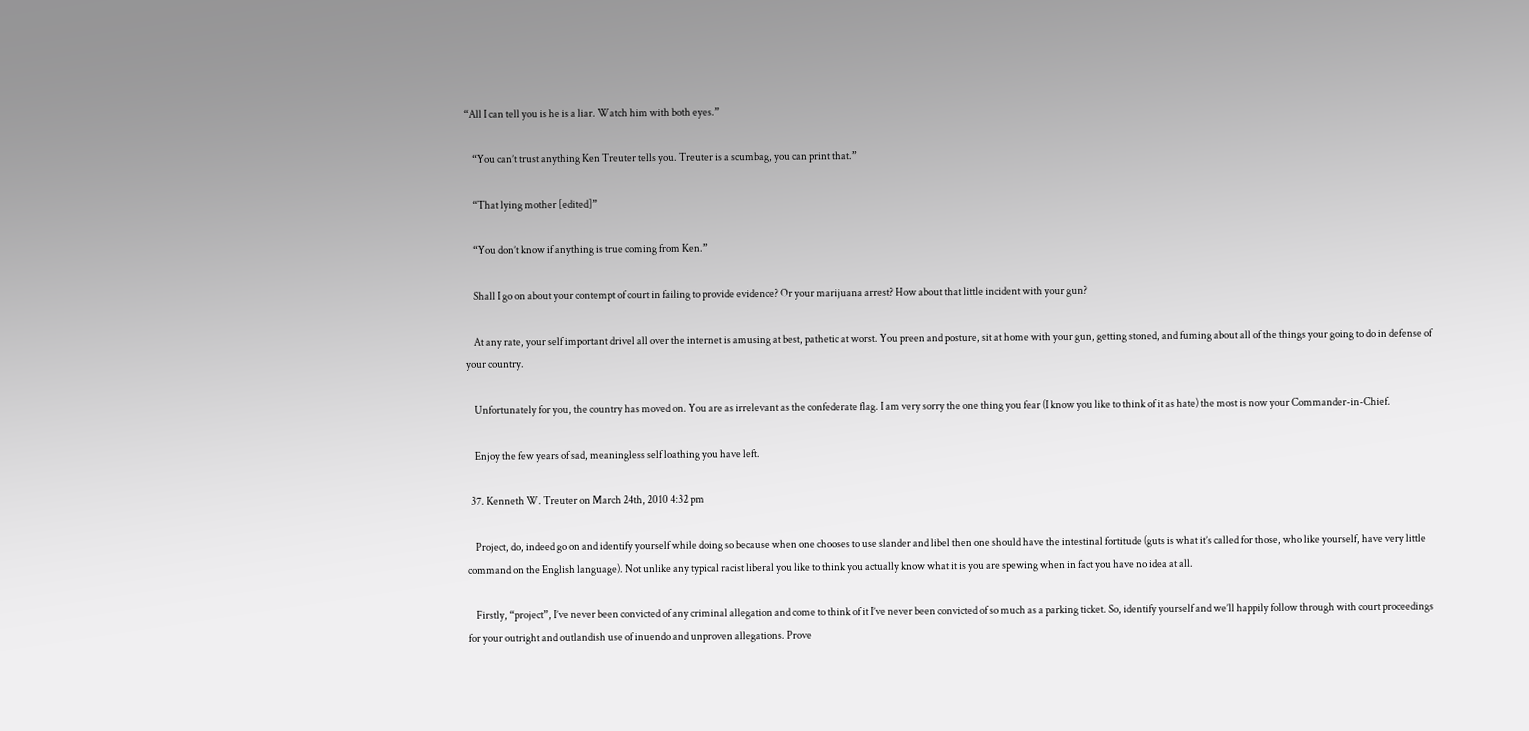“All I can tell you is he is a liar. Watch him with both eyes.”

    “You can’t trust anything Ken Treuter tells you. Treuter is a scumbag, you can print that.”

    “That lying mother [edited]”

    “You don’t know if anything is true coming from Ken.”

    Shall I go on about your contempt of court in failing to provide evidence? Or your marijuana arrest? How about that little incident with your gun?

    At any rate, your self important drivel all over the internet is amusing at best, pathetic at worst. You preen and posture, sit at home with your gun, getting stoned, and fuming about all of the things your going to do in defense of your country.

    Unfortunately for you, the country has moved on. You are as irrelevant as the confederate flag. I am very sorry the one thing you fear (I know you like to think of it as hate) the most is now your Commander-in-Chief.

    Enjoy the few years of sad, meaningless self loathing you have left.

  37. Kenneth W. Treuter on March 24th, 2010 4:32 pm

    Project, do, indeed go on and identify yourself while doing so because when one chooses to use slander and libel then one should have the intestinal fortitude (guts is what it’s called for those, who like yourself, have very little command on the English language). Not unlike any typical racist liberal you like to think you actually know what it is you are spewing when in fact you have no idea at all.

    Firstly, “project”, I’ve never been convicted of any criminal allegation and come to think of it I’ve never been convicted of so much as a parking ticket. So, identify yourself and we’ll happily follow through with court proceedings for your outright and outlandish use of inuendo and unproven allegations. Prove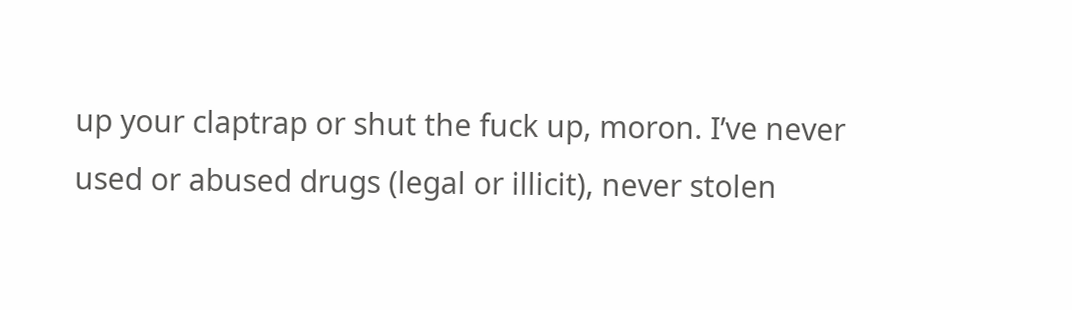up your claptrap or shut the fuck up, moron. I’ve never used or abused drugs (legal or illicit), never stolen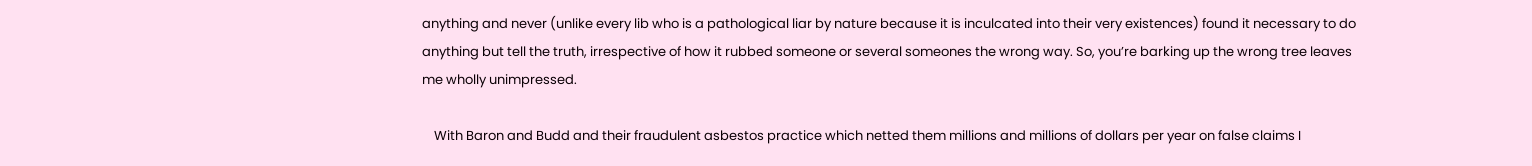anything and never (unlike every lib who is a pathological liar by nature because it is inculcated into their very existences) found it necessary to do anything but tell the truth, irrespective of how it rubbed someone or several someones the wrong way. So, you’re barking up the wrong tree leaves me wholly unimpressed.

    With Baron and Budd and their fraudulent asbestos practice which netted them millions and millions of dollars per year on false claims I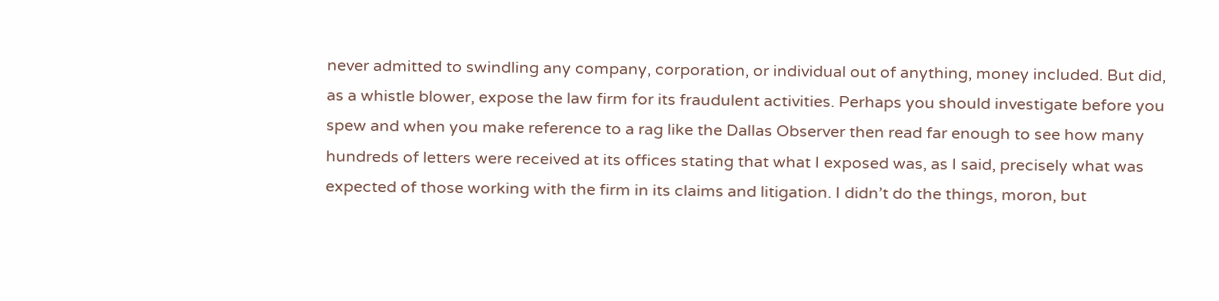never admitted to swindling any company, corporation, or individual out of anything, money included. But did, as a whistle blower, expose the law firm for its fraudulent activities. Perhaps you should investigate before you spew and when you make reference to a rag like the Dallas Observer then read far enough to see how many hundreds of letters were received at its offices stating that what I exposed was, as I said, precisely what was expected of those working with the firm in its claims and litigation. I didn’t do the things, moron, but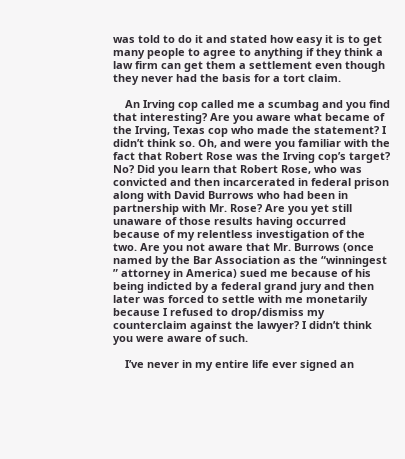was told to do it and stated how easy it is to get many people to agree to anything if they think a law firm can get them a settlement even though they never had the basis for a tort claim.

    An Irving cop called me a scumbag and you find that interesting? Are you aware what became of the Irving, Texas cop who made the statement? I didn’t think so. Oh, and were you familiar with the fact that Robert Rose was the Irving cop’s target? No? Did you learn that Robert Rose, who was convicted and then incarcerated in federal prison along with David Burrows who had been in partnership with Mr. Rose? Are you yet still unaware of those results having occurred because of my relentless investigation of the two. Are you not aware that Mr. Burrows (once named by the Bar Association as the “winningest ” attorney in America) sued me because of his being indicted by a federal grand jury and then later was forced to settle with me monetarily because I refused to drop/dismiss my counterclaim against the lawyer? I didn’t think you were aware of such.

    I’ve never in my entire life ever signed an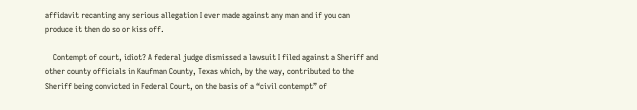affidavit recanting any serious allegation I ever made against any man and if you can produce it then do so or kiss off.

    Contempt of court, idiot? A federal judge dismissed a lawsuit I filed against a Sheriff and other county officials in Kaufman County, Texas which, by the way, contributed to the Sheriff being convicted in Federal Court, on the basis of a “civil contempt” of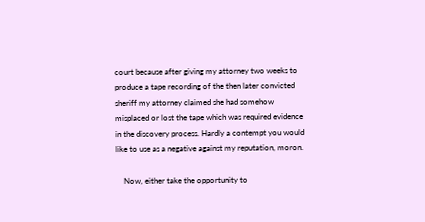court because after giving my attorney two weeks to produce a tape recording of the then later convicted sheriff my attorney claimed she had somehow misplaced or lost the tape which was required evidence in the discovery process. Hardly a contempt you would like to use as a negative against my reputation, moron.

    Now, either take the opportunity to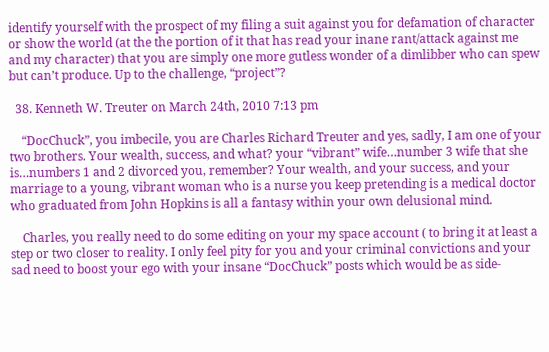identify yourself with the prospect of my filing a suit against you for defamation of character or show the world (at the the portion of it that has read your inane rant/attack against me and my character) that you are simply one more gutless wonder of a dimlibber who can spew but can’t produce. Up to the challenge, “project”?

  38. Kenneth W. Treuter on March 24th, 2010 7:13 pm

    “DocChuck”, you imbecile, you are Charles Richard Treuter and yes, sadly, I am one of your two brothers. Your wealth, success, and what? your “vibrant” wife…number 3 wife that she is…numbers 1 and 2 divorced you, remember? Your wealth, and your success, and your marriage to a young, vibrant woman who is a nurse you keep pretending is a medical doctor who graduated from John Hopkins is all a fantasy within your own delusional mind.

    Charles, you really need to do some editing on your my space account ( to bring it at least a step or two closer to reality. I only feel pity for you and your criminal convictions and your sad need to boost your ego with your insane “DocChuck” posts which would be as side-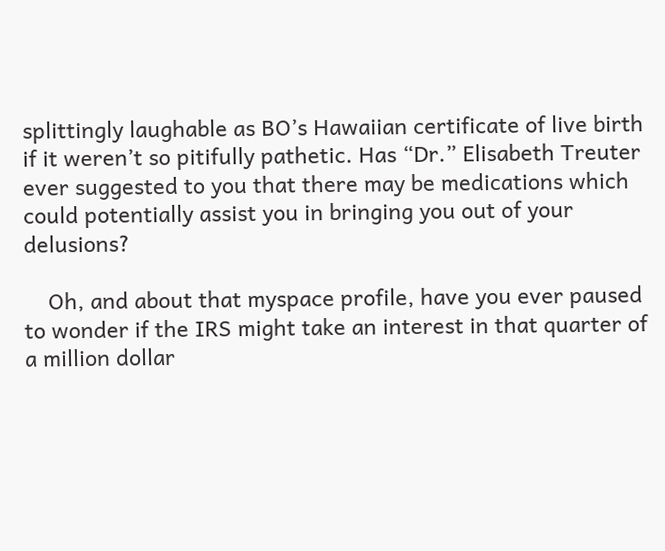splittingly laughable as BO’s Hawaiian certificate of live birth if it weren’t so pitifully pathetic. Has “Dr.” Elisabeth Treuter ever suggested to you that there may be medications which could potentially assist you in bringing you out of your delusions?

    Oh, and about that myspace profile, have you ever paused to wonder if the IRS might take an interest in that quarter of a million dollar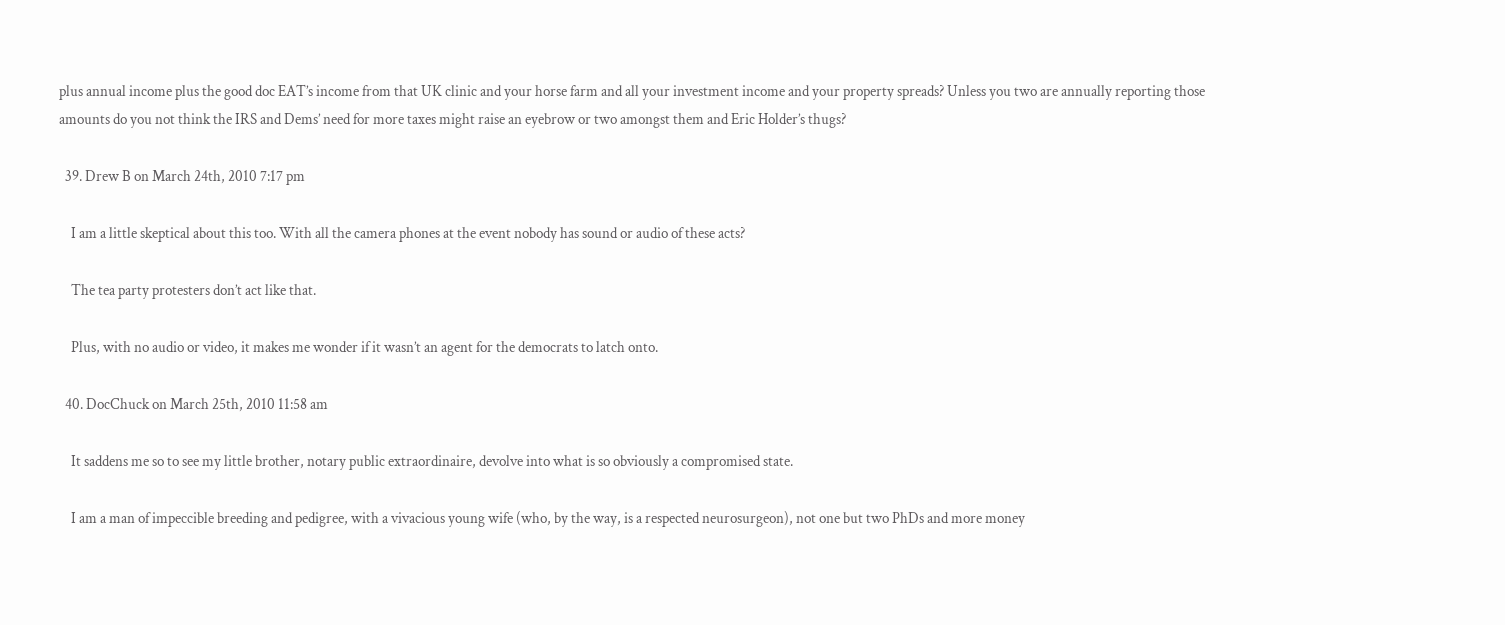plus annual income plus the good doc EAT’s income from that UK clinic and your horse farm and all your investment income and your property spreads? Unless you two are annually reporting those amounts do you not think the IRS and Dems’ need for more taxes might raise an eyebrow or two amongst them and Eric Holder’s thugs?

  39. Drew B on March 24th, 2010 7:17 pm

    I am a little skeptical about this too. With all the camera phones at the event nobody has sound or audio of these acts?

    The tea party protesters don’t act like that.

    Plus, with no audio or video, it makes me wonder if it wasn’t an agent for the democrats to latch onto.

  40. DocChuck on March 25th, 2010 11:58 am

    It saddens me so to see my little brother, notary public extraordinaire, devolve into what is so obviously a compromised state.

    I am a man of impeccible breeding and pedigree, with a vivacious young wife (who, by the way, is a respected neurosurgeon), not one but two PhDs and more money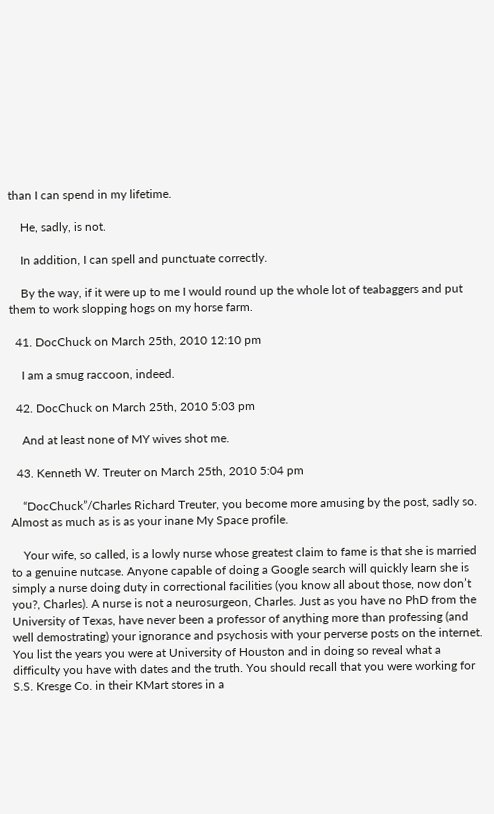than I can spend in my lifetime.

    He, sadly, is not.

    In addition, I can spell and punctuate correctly.

    By the way, if it were up to me I would round up the whole lot of teabaggers and put them to work slopping hogs on my horse farm.

  41. DocChuck on March 25th, 2010 12:10 pm

    I am a smug raccoon, indeed.

  42. DocChuck on March 25th, 2010 5:03 pm

    And at least none of MY wives shot me.

  43. Kenneth W. Treuter on March 25th, 2010 5:04 pm

    “DocChuck”/Charles Richard Treuter, you become more amusing by the post, sadly so. Almost as much as is as your inane My Space profile.

    Your wife, so called, is a lowly nurse whose greatest claim to fame is that she is married to a genuine nutcase. Anyone capable of doing a Google search will quickly learn she is simply a nurse doing duty in correctional facilities (you know all about those, now don’t you?, Charles). A nurse is not a neurosurgeon, Charles. Just as you have no PhD from the University of Texas, have never been a professor of anything more than professing (and well demostrating) your ignorance and psychosis with your perverse posts on the internet. You list the years you were at University of Houston and in doing so reveal what a difficulty you have with dates and the truth. You should recall that you were working for S.S. Kresge Co. in their KMart stores in a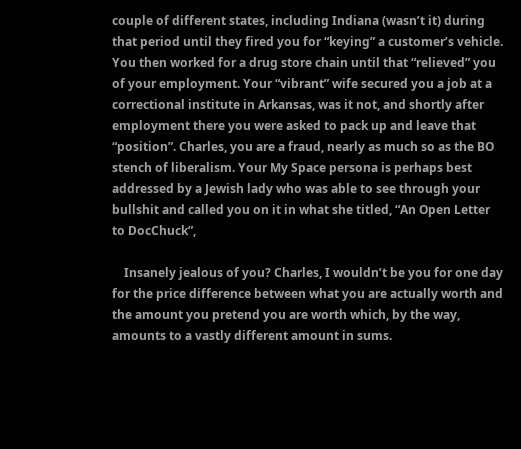couple of different states, including Indiana (wasn’t it) during that period until they fired you for “keying” a customer’s vehicle. You then worked for a drug store chain until that “relieved” you of your employment. Your “vibrant” wife secured you a job at a correctional institute in Arkansas, was it not, and shortly after employment there you were asked to pack up and leave that “position”. Charles, you are a fraud, nearly as much so as the BO stench of liberalism. Your My Space persona is perhaps best addressed by a Jewish lady who was able to see through your bullshit and called you on it in what she titled, “An Open Letter to DocChuck”,

    Insanely jealous of you? Charles, I wouldn’t be you for one day for the price difference between what you are actually worth and the amount you pretend you are worth which, by the way, amounts to a vastly different amount in sums.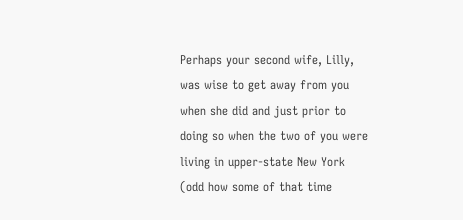Perhaps your second wife, Lilly, was wise to get away from you when she did and just prior to doing so when the two of you were living in upper-state New York (odd how some of that time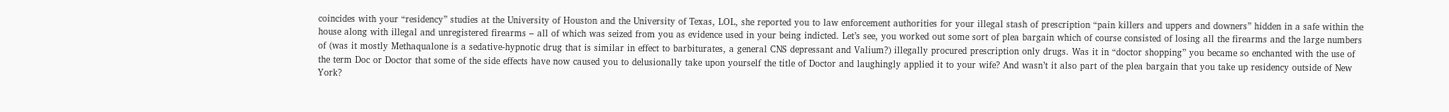coincides with your “residency” studies at the University of Houston and the University of Texas, LOL, she reported you to law enforcement authorities for your illegal stash of prescription “pain killers and uppers and downers” hidden in a safe within the house along with illegal and unregistered firearms – all of which was seized from you as evidence used in your being indicted. Let’s see, you worked out some sort of plea bargain which of course consisted of losing all the firearms and the large numbers of (was it mostly Methaqualone is a sedative-hypnotic drug that is similar in effect to barbiturates, a general CNS depressant and Valium?) illegally procured prescription only drugs. Was it in “doctor shopping” you became so enchanted with the use of the term Doc or Doctor that some of the side effects have now caused you to delusionally take upon yourself the title of Doctor and laughingly applied it to your wife? And wasn’t it also part of the plea bargain that you take up residency outside of New York?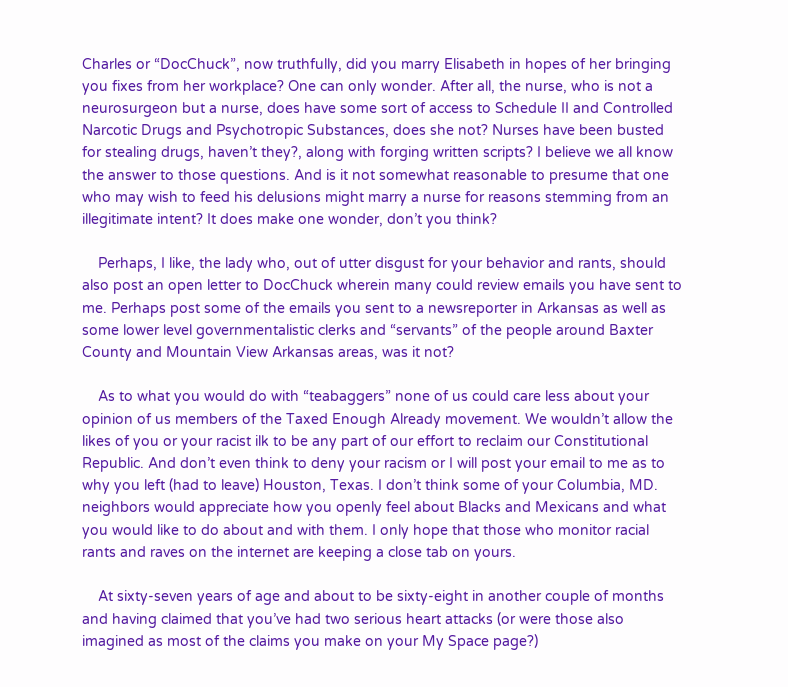Charles or “DocChuck”, now truthfully, did you marry Elisabeth in hopes of her bringing you fixes from her workplace? One can only wonder. After all, the nurse, who is not a neurosurgeon but a nurse, does have some sort of access to Schedule II and Controlled Narcotic Drugs and Psychotropic Substances, does she not? Nurses have been busted for stealing drugs, haven’t they?, along with forging written scripts? I believe we all know the answer to those questions. And is it not somewhat reasonable to presume that one who may wish to feed his delusions might marry a nurse for reasons stemming from an illegitimate intent? It does make one wonder, don’t you think?

    Perhaps, I like, the lady who, out of utter disgust for your behavior and rants, should also post an open letter to DocChuck wherein many could review emails you have sent to me. Perhaps post some of the emails you sent to a newsreporter in Arkansas as well as some lower level governmentalistic clerks and “servants” of the people around Baxter County and Mountain View Arkansas areas, was it not?

    As to what you would do with “teabaggers” none of us could care less about your opinion of us members of the Taxed Enough Already movement. We wouldn’t allow the likes of you or your racist ilk to be any part of our effort to reclaim our Constitutional Republic. And don’t even think to deny your racism or I will post your email to me as to why you left (had to leave) Houston, Texas. I don’t think some of your Columbia, MD. neighbors would appreciate how you openly feel about Blacks and Mexicans and what you would like to do about and with them. I only hope that those who monitor racial rants and raves on the internet are keeping a close tab on yours.

    At sixty-seven years of age and about to be sixty-eight in another couple of months and having claimed that you’ve had two serious heart attacks (or were those also imagined as most of the claims you make on your My Space page?)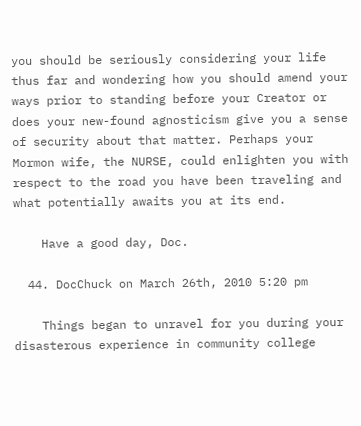you should be seriously considering your life thus far and wondering how you should amend your ways prior to standing before your Creator or does your new-found agnosticism give you a sense of security about that matter. Perhaps your Mormon wife, the NURSE, could enlighten you with respect to the road you have been traveling and what potentially awaits you at its end.

    Have a good day, Doc.

  44. DocChuck on March 26th, 2010 5:20 pm

    Things began to unravel for you during your disasterous experience in community college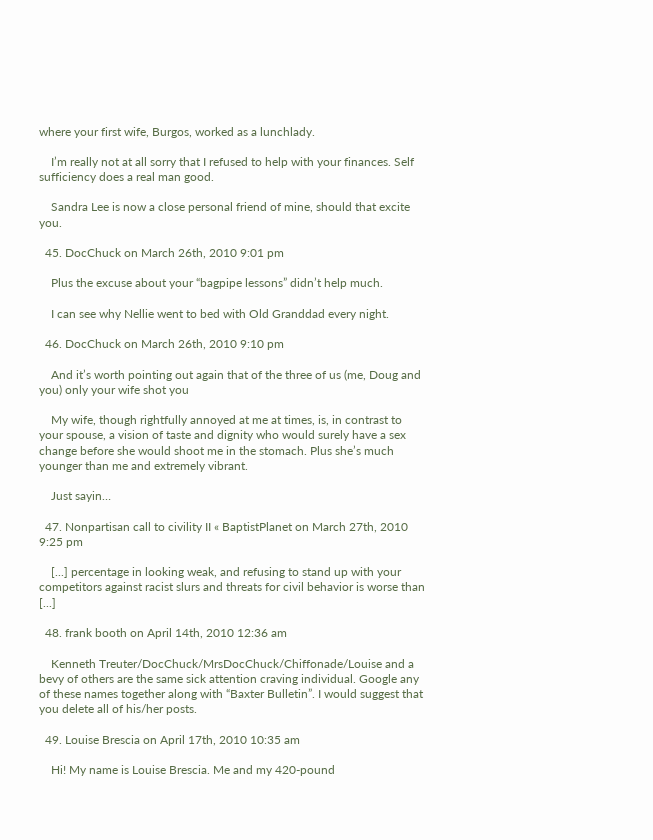where your first wife, Burgos, worked as a lunchlady.

    I’m really not at all sorry that I refused to help with your finances. Self sufficiency does a real man good.

    Sandra Lee is now a close personal friend of mine, should that excite you.

  45. DocChuck on March 26th, 2010 9:01 pm

    Plus the excuse about your “bagpipe lessons” didn’t help much.

    I can see why Nellie went to bed with Old Granddad every night.

  46. DocChuck on March 26th, 2010 9:10 pm

    And it’s worth pointing out again that of the three of us (me, Doug and you) only your wife shot you

    My wife, though rightfully annoyed at me at times, is, in contrast to your spouse, a vision of taste and dignity who would surely have a sex change before she would shoot me in the stomach. Plus she’s much younger than me and extremely vibrant.

    Just sayin…

  47. Nonpartisan call to civility II « BaptistPlanet on March 27th, 2010 9:25 pm

    [...] percentage in looking weak, and refusing to stand up with your competitors against racist slurs and threats for civil behavior is worse than [...]

  48. frank booth on April 14th, 2010 12:36 am

    Kenneth Treuter/DocChuck/MrsDocChuck/Chiffonade/Louise and a bevy of others are the same sick attention craving individual. Google any of these names together along with “Baxter Bulletin”. I would suggest that you delete all of his/her posts.

  49. Louise Brescia on April 17th, 2010 10:35 am

    Hi! My name is Louise Brescia. Me and my 420-pound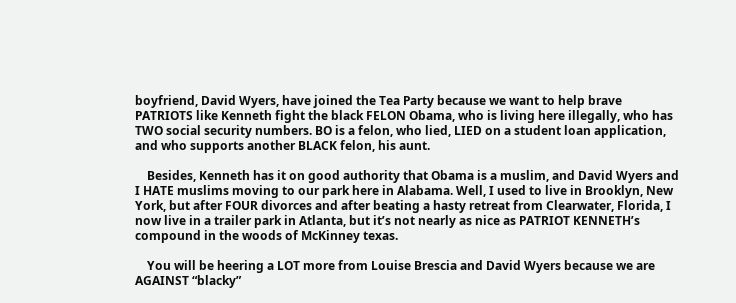boyfriend, David Wyers, have joined the Tea Party because we want to help brave PATRIOTS like Kenneth fight the black FELON Obama, who is living here illegally, who has TWO social security numbers. BO is a felon, who lied, LIED on a student loan application, and who supports another BLACK felon, his aunt.

    Besides, Kenneth has it on good authority that Obama is a muslim, and David Wyers and I HATE muslims moving to our park here in Alabama. Well, I used to live in Brooklyn, New York, but after FOUR divorces and after beating a hasty retreat from Clearwater, Florida, I now live in a trailer park in Atlanta, but it’s not nearly as nice as PATRIOT KENNETH’s compound in the woods of McKinney texas.

    You will be heering a LOT more from Louise Brescia and David Wyers because we are AGAINST “blacky”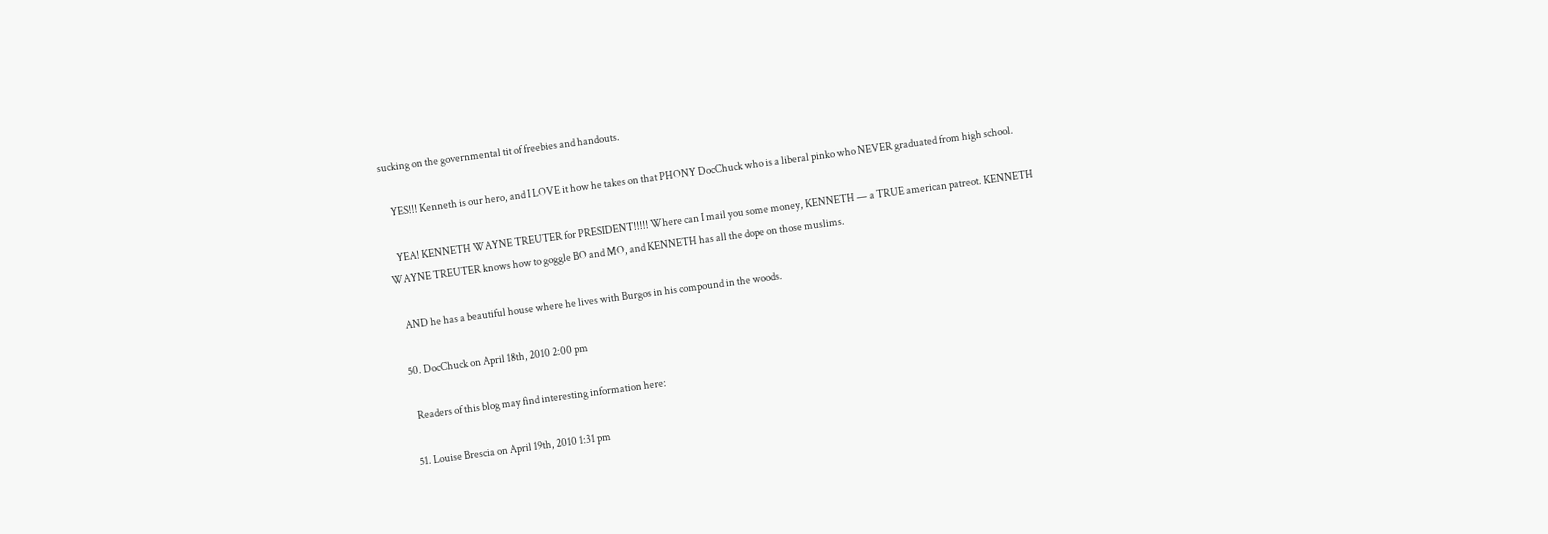sucking on the governmental tit of freebies and handouts.

    YES!!! Kenneth is our hero, and I LOVE it how he takes on that PHONY DocChuck who is a liberal pinko who NEVER graduated from high school.

    YEA! KENNETH WAYNE TREUTER for PRESIDENT!!!!! Where can I mail you some money, KENNETH — a TRUE american patreot. KENNETH WAYNE TREUTER knows how to goggle BO and MO, and KENNETH has all the dope on those muslims.

    AND he has a beautiful house where he lives with Burgos in his compound in the woods.

  50. DocChuck on April 18th, 2010 2:00 pm

    Readers of this blog may find interesting information here:

  51. Louise Brescia on April 19th, 2010 1:31 pm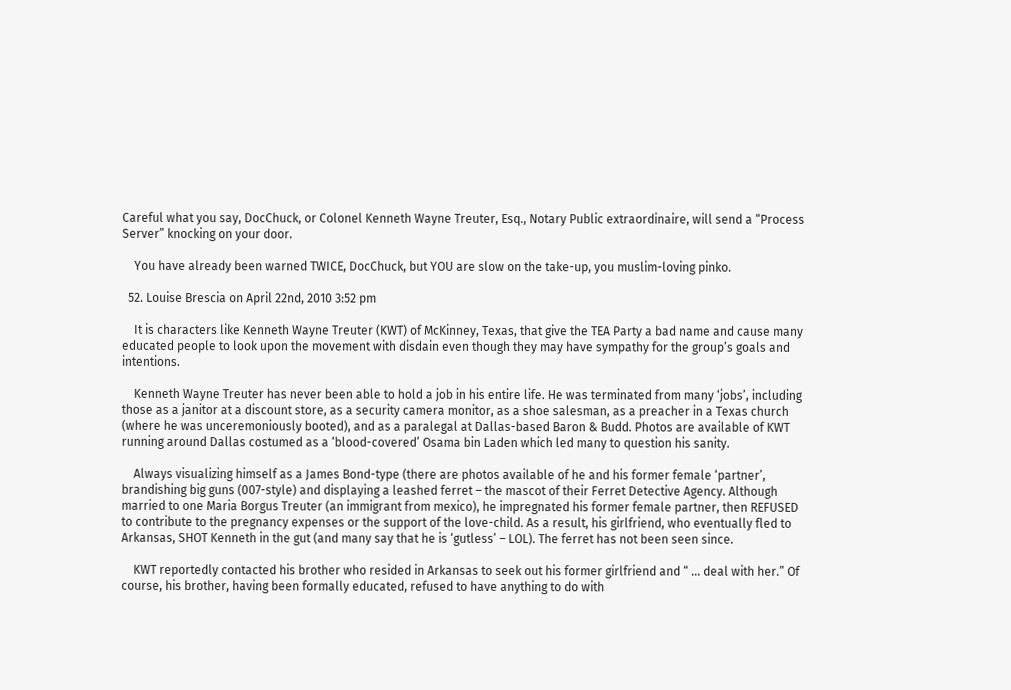Careful what you say, DocChuck, or Colonel Kenneth Wayne Treuter, Esq., Notary Public extraordinaire, will send a “Process Server” knocking on your door.

    You have already been warned TWICE, DocChuck, but YOU are slow on the take-up, you muslim-loving pinko.

  52. Louise Brescia on April 22nd, 2010 3:52 pm

    It is characters like Kenneth Wayne Treuter (KWT) of McKinney, Texas, that give the TEA Party a bad name and cause many educated people to look upon the movement with disdain even though they may have sympathy for the group’s goals and intentions.

    Kenneth Wayne Treuter has never been able to hold a job in his entire life. He was terminated from many ‘jobs’, including those as a janitor at a discount store, as a security camera monitor, as a shoe salesman, as a preacher in a Texas church (where he was unceremoniously booted), and as a paralegal at Dallas-based Baron & Budd. Photos are available of KWT running around Dallas costumed as a ‘blood-covered’ Osama bin Laden which led many to question his sanity.

    Always visualizing himself as a James Bond-type (there are photos available of he and his former female ‘partner’, brandishing big guns (007-style) and displaying a leashed ferret – the mascot of their Ferret Detective Agency. Although married to one Maria Borgus Treuter (an immigrant from mexico), he impregnated his former female partner, then REFUSED to contribute to the pregnancy expenses or the support of the love-child. As a result, his girlfriend, who eventually fled to Arkansas, SHOT Kenneth in the gut (and many say that he is ‘gutless’ – LOL). The ferret has not been seen since.

    KWT reportedly contacted his brother who resided in Arkansas to seek out his former girlfriend and “ … deal with her.” Of course, his brother, having been formally educated, refused to have anything to do with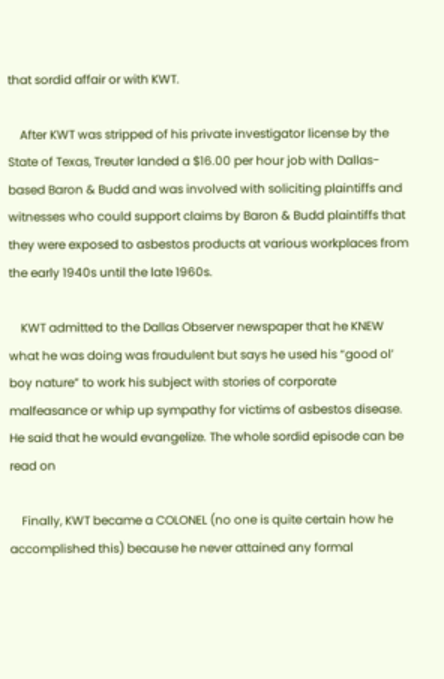that sordid affair or with KWT.

    After KWT was stripped of his private investigator license by the State of Texas, Treuter landed a $16.00 per hour job with Dallas-based Baron & Budd and was involved with soliciting plaintiffs and witnesses who could support claims by Baron & Budd plaintiffs that they were exposed to asbestos products at various workplaces from the early 1940s until the late 1960s.

    KWT admitted to the Dallas Observer newspaper that he KNEW what he was doing was fraudulent but says he used his “good ol’ boy nature” to work his subject with stories of corporate malfeasance or whip up sympathy for victims of asbestos disease. He said that he would evangelize. The whole sordid episode can be read on

    Finally, KWT became a COLONEL (no one is quite certain how he accomplished this) because he never attained any formal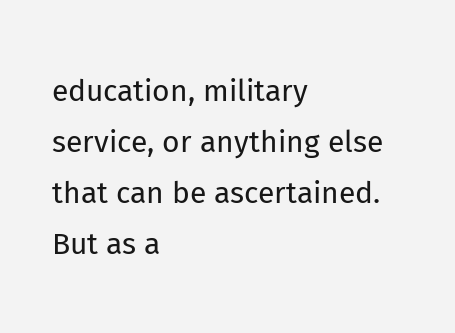education, military service, or anything else that can be ascertained. But as a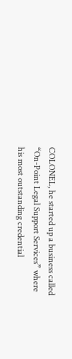COLONEL, he started up a business called “On-Point Legal Support Services” where his most outstanding credential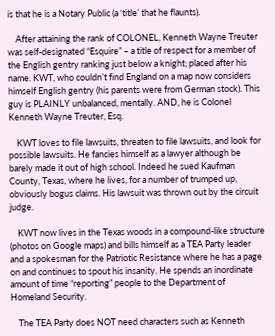is that he is a Notary Public (a ‘title’ that he flaunts).

    After attaining the rank of COLONEL, Kenneth Wayne Treuter was self-designated “Esquire” – a title of respect for a member of the English gentry ranking just below a knight; placed after his name. KWT, who couldn’t find England on a map now considers himself English gentry (his parents were from German stock). This guy is PLAINLY unbalanced, mentally. AND, he is Colonel Kenneth Wayne Treuter, Esq.

    KWT loves to file lawsuits, threaten to file lawsuits, and look for possible lawsuits. He fancies himself as a lawyer although be barely made it out of high school. Indeed he sued Kaufman County, Texas, where he lives, for a number of trumped up, obviously bogus claims. His lawsuit was thrown out by the circuit judge.

    KWT now lives in the Texas woods in a compound-like structure (photos on Google maps) and bills himself as a TEA Party leader and a spokesman for the Patriotic Resistance where he has a page on and continues to spout his insanity. He spends an inordinate amount of time “reporting” people to the Department of Homeland Security.

    The TEA Party does NOT need characters such as Kenneth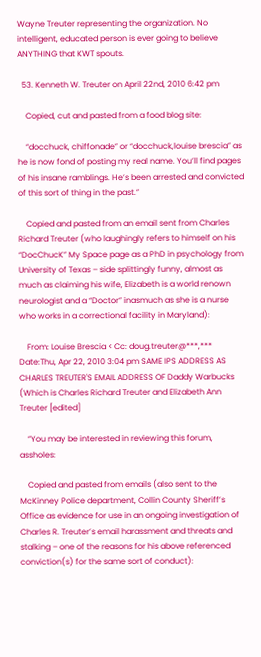Wayne Treuter representing the organization. No intelligent, educated person is ever going to believe ANYTHING that KWT spouts.

  53. Kenneth W. Treuter on April 22nd, 2010 6:42 pm

    Copied, cut and pasted from a food blog site:

    “docchuck, chiffonade” or “docchuck,louise brescia” as he is now fond of posting my real name. You’ll find pages of his insane ramblings. He’s been arrested and convicted of this sort of thing in the past.”

    Copied and pasted from an email sent from Charles Richard Treuter (who laughingly refers to himself on his “DocChucK” My Space page as a PhD in psychology from University of Texas – side splittingly funny, almost as much as claiming his wife, Elizabeth is a world renown neurologist and a “Doctor” inasmuch as she is a nurse who works in a correctional facility in Maryland):

    From: Louise Brescia < Cc: doug.treuter@***,*** Date:Thu, Apr 22, 2010 3:04 pm SAME IPS ADDRESS AS CHARLES TREUTER'S EMAIL ADDRESS OF Daddy Warbucks (Which is Charles Richard Treuter and Elizabeth Ann Treuter [edited]

    “You may be interested in reviewing this forum, assholes:

    Copied and pasted from emails (also sent to the McKinney Police department, Collin County Sheriff’s Office as evidence for use in an ongoing investigation of Charles R. Treuter’s email harassment and threats and stalking – one of the reasons for his above referenced conviction(s) for the same sort of conduct):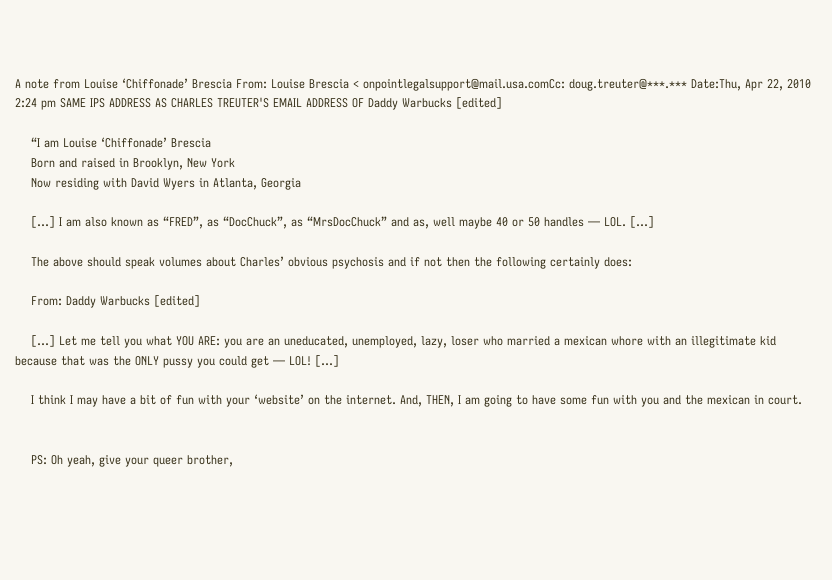A note from Louise ‘Chiffonade’ Brescia From: Louise Brescia < onpointlegalsupport@mail.usa.comCc: doug.treuter@***.*** Date:Thu, Apr 22, 2010 2:24 pm SAME IPS ADDRESS AS CHARLES TREUTER'S EMAIL ADDRESS OF Daddy Warbucks [edited]

    “I am Louise ‘Chiffonade’ Brescia
    Born and raised in Brooklyn, New York
    Now residing with David Wyers in Atlanta, Georgia

    [...] I am also known as “FRED”, as “DocChuck”, as “MrsDocChuck” and as, well maybe 40 or 50 handles — LOL. [...]

    The above should speak volumes about Charles’ obvious psychosis and if not then the following certainly does:

    From: Daddy Warbucks [edited]

    [...] Let me tell you what YOU ARE: you are an uneducated, unemployed, lazy, loser who married a mexican whore with an illegitimate kid because that was the ONLY pussy you could get — LOL! [...]

    I think I may have a bit of fun with your ‘website’ on the internet. And, THEN, I am going to have some fun with you and the mexican in court.


    PS: Oh yeah, give your queer brother,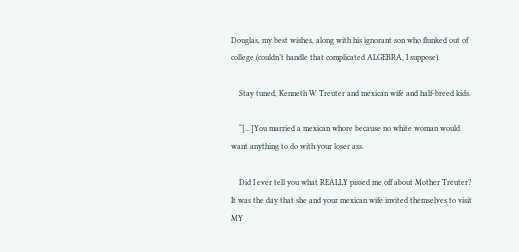Douglas, my best wishes, along with his ignorant son who flunked out of college (couldn’t handle that complicated ALGEBRA, I suppose).

    Stay tuned, Kenneth W Treuter and mexican wife and half-breed kids.

    “[...]You married a mexican whore because no white woman would want anything to do with your loser ass.

    Did I ever tell you what REALLY pissed me off about Mother Treuter? It was the day that she and your mexican wife invited themselves to visit MY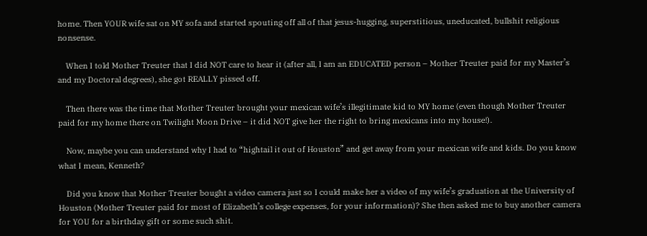home. Then YOUR wife sat on MY sofa and started spouting off all of that jesus-hugging, superstitious, uneducated, bullshit religious nonsense.

    When I told Mother Treuter that I did NOT care to hear it (after all, I am an EDUCATED person – Mother Treuter paid for my Master’s and my Doctoral degrees), she got REALLY pissed off.

    Then there was the time that Mother Treuter brought your mexican wife’s illegitimate kid to MY home (even though Mother Treuter paid for my home there on Twilight Moon Drive – it did NOT give her the right to bring mexicans into my house!).

    Now, maybe you can understand why I had to “hightail it out of Houston” and get away from your mexican wife and kids. Do you know what I mean, Kenneth?

    Did you know that Mother Treuter bought a video camera just so I could make her a video of my wife’s graduation at the University of Houston (Mother Treuter paid for most of Elizabeth’s college expenses, for your information)? She then asked me to buy another camera for YOU for a birthday gift or some such shit.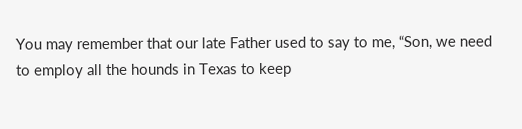You may remember that our late Father used to say to me, “Son, we need to employ all the hounds in Texas to keep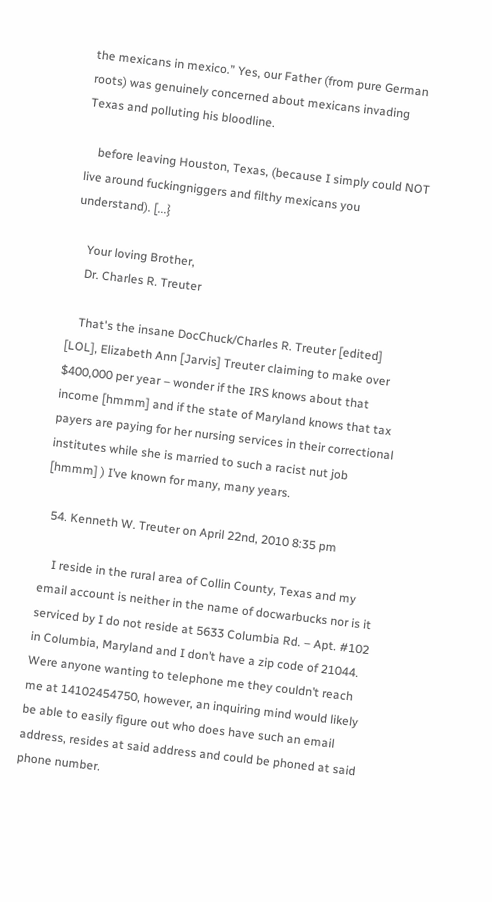the mexicans in mexico.” Yes, our Father (from pure German roots) was genuinely concerned about mexicans invading Texas and polluting his bloodline.

    before leaving Houston, Texas, (because I simply could NOT live around fuckingniggers and filthy mexicans you understand). [...}

    Your loving Brother,
    Dr. Charles R. Treuter

    That's the insane DocChuck/Charles R. Treuter [edited] [LOL], Elizabeth Ann [Jarvis] Treuter claiming to make over $400,000 per year – wonder if the IRS knows about that income [hmmm] and if the state of Maryland knows that tax payers are paying for her nursing services in their correctional institutes while she is married to such a racist nut job [hmmm] ) I’ve known for many, many years.

  54. Kenneth W. Treuter on April 22nd, 2010 8:35 pm

    I reside in the rural area of Collin County, Texas and my email account is neither in the name of docwarbucks nor is it serviced by I do not reside at 5633 Columbia Rd. – Apt. #102 in Columbia, Maryland and I don’t have a zip code of 21044. Were anyone wanting to telephone me they couldn’t reach me at 14102454750, however, an inquiring mind would likely be able to easily figure out who does have such an email address, resides at said address and could be phoned at said phone number.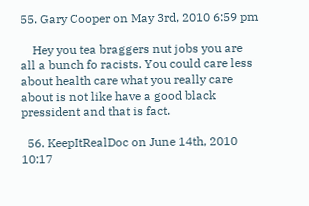55. Gary Cooper on May 3rd, 2010 6:59 pm

    Hey you tea braggers nut jobs you are all a bunch fo racists. You could care less about health care what you really care about is not like have a good black pressident and that is fact.

  56. KeepItRealDoc on June 14th, 2010 10:17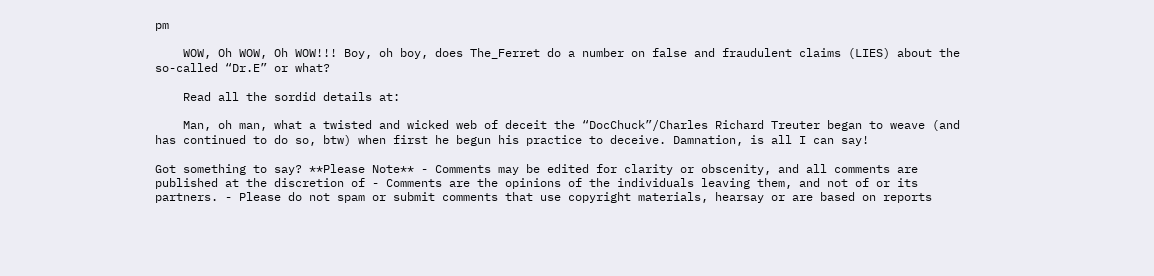pm

    WOW, Oh WOW, Oh WOW!!! Boy, oh boy, does The_Ferret do a number on false and fraudulent claims (LIES) about the so-called “Dr.E” or what?

    Read all the sordid details at:

    Man, oh man, what a twisted and wicked web of deceit the “DocChuck”/Charles Richard Treuter began to weave (and has continued to do so, btw) when first he begun his practice to deceive. Damnation, is all I can say!

Got something to say? **Please Note** - Comments may be edited for clarity or obscenity, and all comments are published at the discretion of - Comments are the opinions of the individuals leaving them, and not of or its partners. - Please do not spam or submit comments that use copyright materials, hearsay or are based on reports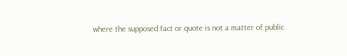where the supposed fact or quote is not a matter of public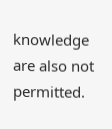knowledge are also not permitted.